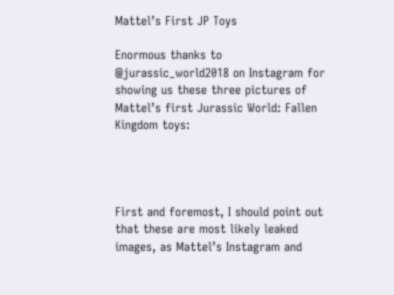Mattel’s First JP Toys

Enormous thanks to @jurassic_world2018 on Instagram for showing us these three pictures of Mattel’s first Jurassic World: Fallen Kingdom toys:




First and foremost, I should point out that these are most likely leaked images, as Mattel’s Instagram and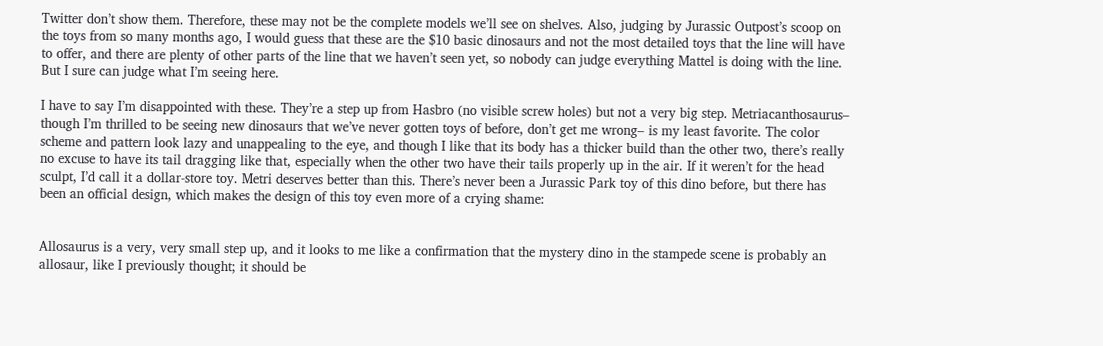Twitter don’t show them. Therefore, these may not be the complete models we’ll see on shelves. Also, judging by Jurassic Outpost’s scoop on the toys from so many months ago, I would guess that these are the $10 basic dinosaurs and not the most detailed toys that the line will have to offer, and there are plenty of other parts of the line that we haven’t seen yet, so nobody can judge everything Mattel is doing with the line. But I sure can judge what I’m seeing here.

I have to say I’m disappointed with these. They’re a step up from Hasbro (no visible screw holes) but not a very big step. Metriacanthosaurus– though I’m thrilled to be seeing new dinosaurs that we’ve never gotten toys of before, don’t get me wrong– is my least favorite. The color scheme and pattern look lazy and unappealing to the eye, and though I like that its body has a thicker build than the other two, there’s really no excuse to have its tail dragging like that, especially when the other two have their tails properly up in the air. If it weren’t for the head sculpt, I’d call it a dollar-store toy. Metri deserves better than this. There’s never been a Jurassic Park toy of this dino before, but there has been an official design, which makes the design of this toy even more of a crying shame:


Allosaurus is a very, very small step up, and it looks to me like a confirmation that the mystery dino in the stampede scene is probably an allosaur, like I previously thought; it should be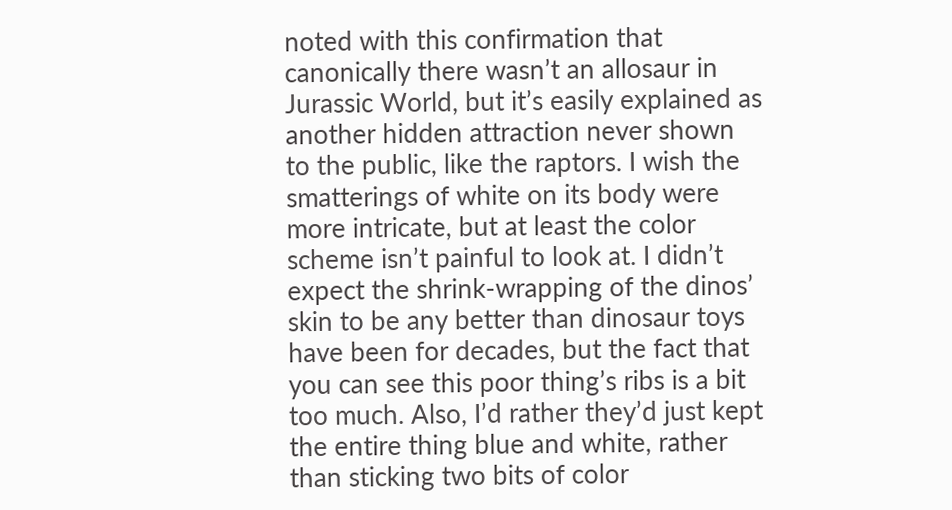noted with this confirmation that canonically there wasn’t an allosaur in Jurassic World, but it’s easily explained as another hidden attraction never shown to the public, like the raptors. I wish the smatterings of white on its body were more intricate, but at least the color scheme isn’t painful to look at. I didn’t expect the shrink-wrapping of the dinos’ skin to be any better than dinosaur toys have been for decades, but the fact that you can see this poor thing’s ribs is a bit too much. Also, I’d rather they’d just kept the entire thing blue and white, rather than sticking two bits of color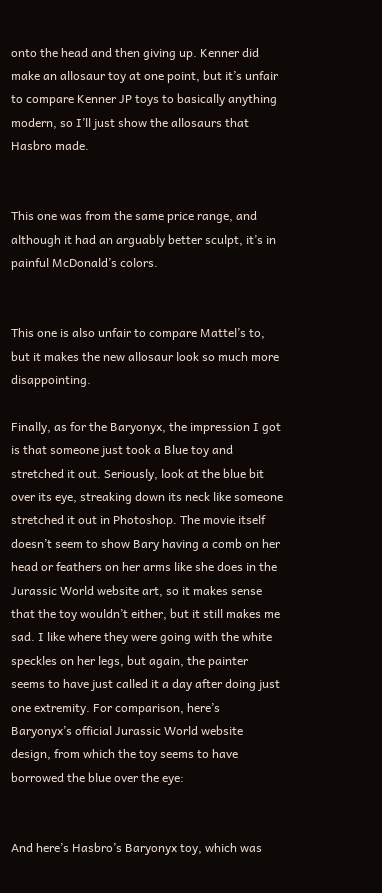onto the head and then giving up. Kenner did make an allosaur toy at one point, but it’s unfair to compare Kenner JP toys to basically anything modern, so I’ll just show the allosaurs that Hasbro made.


This one was from the same price range, and although it had an arguably better sculpt, it’s in painful McDonald’s colors.


This one is also unfair to compare Mattel’s to, but it makes the new allosaur look so much more disappointing.

Finally, as for the Baryonyx, the impression I got is that someone just took a Blue toy and stretched it out. Seriously, look at the blue bit over its eye, streaking down its neck like someone stretched it out in Photoshop. The movie itself doesn’t seem to show Bary having a comb on her head or feathers on her arms like she does in the Jurassic World website art, so it makes sense that the toy wouldn’t either, but it still makes me sad. I like where they were going with the white speckles on her legs, but again, the painter seems to have just called it a day after doing just one extremity. For comparison, here’s Baryonyx’s official Jurassic World website design, from which the toy seems to have borrowed the blue over the eye:


And here’s Hasbro’s Baryonyx toy, which was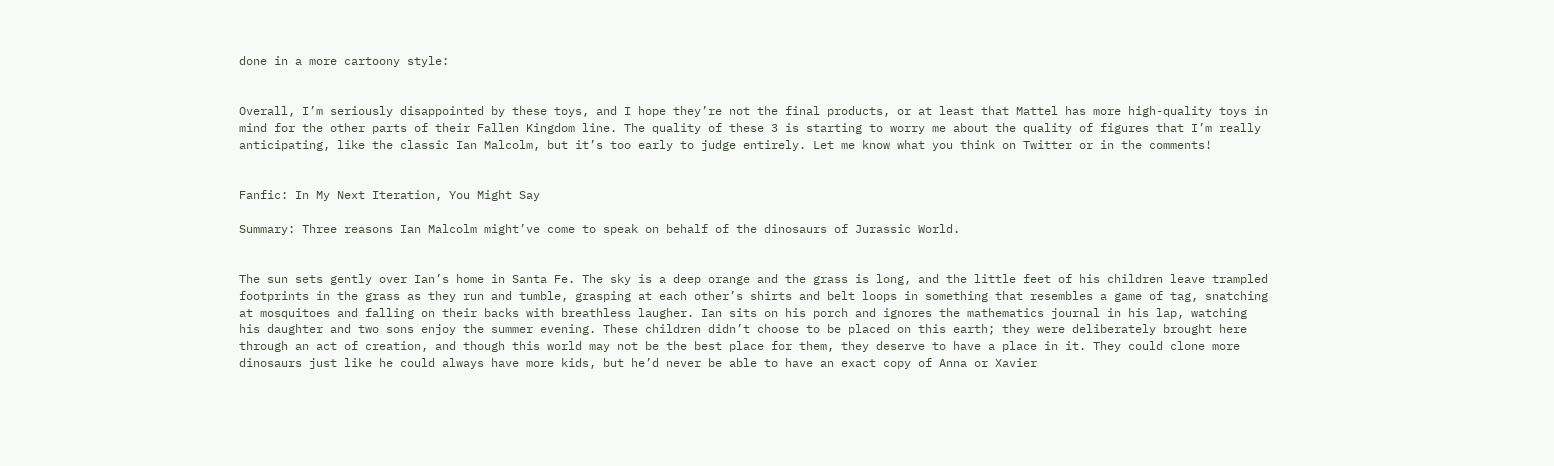done in a more cartoony style:


Overall, I’m seriously disappointed by these toys, and I hope they’re not the final products, or at least that Mattel has more high-quality toys in mind for the other parts of their Fallen Kingdom line. The quality of these 3 is starting to worry me about the quality of figures that I’m really anticipating, like the classic Ian Malcolm, but it’s too early to judge entirely. Let me know what you think on Twitter or in the comments!


Fanfic: In My Next Iteration, You Might Say

Summary: Three reasons Ian Malcolm might’ve come to speak on behalf of the dinosaurs of Jurassic World.


The sun sets gently over Ian’s home in Santa Fe. The sky is a deep orange and the grass is long, and the little feet of his children leave trampled footprints in the grass as they run and tumble, grasping at each other’s shirts and belt loops in something that resembles a game of tag, snatching at mosquitoes and falling on their backs with breathless laugher. Ian sits on his porch and ignores the mathematics journal in his lap, watching his daughter and two sons enjoy the summer evening. These children didn’t choose to be placed on this earth; they were deliberately brought here through an act of creation, and though this world may not be the best place for them, they deserve to have a place in it. They could clone more dinosaurs just like he could always have more kids, but he’d never be able to have an exact copy of Anna or Xavier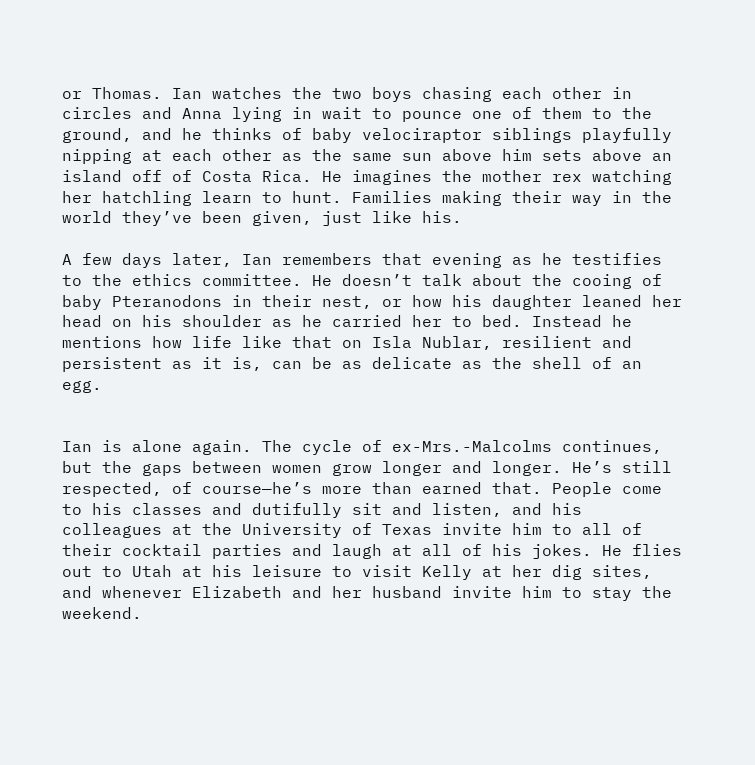or Thomas. Ian watches the two boys chasing each other in circles and Anna lying in wait to pounce one of them to the ground, and he thinks of baby velociraptor siblings playfully nipping at each other as the same sun above him sets above an island off of Costa Rica. He imagines the mother rex watching her hatchling learn to hunt. Families making their way in the world they’ve been given, just like his.

A few days later, Ian remembers that evening as he testifies to the ethics committee. He doesn’t talk about the cooing of baby Pteranodons in their nest, or how his daughter leaned her head on his shoulder as he carried her to bed. Instead he mentions how life like that on Isla Nublar, resilient and persistent as it is, can be as delicate as the shell of an egg.


Ian is alone again. The cycle of ex-Mrs.-Malcolms continues, but the gaps between women grow longer and longer. He’s still respected, of course—he’s more than earned that. People come to his classes and dutifully sit and listen, and his colleagues at the University of Texas invite him to all of their cocktail parties and laugh at all of his jokes. He flies out to Utah at his leisure to visit Kelly at her dig sites, and whenever Elizabeth and her husband invite him to stay the weekend.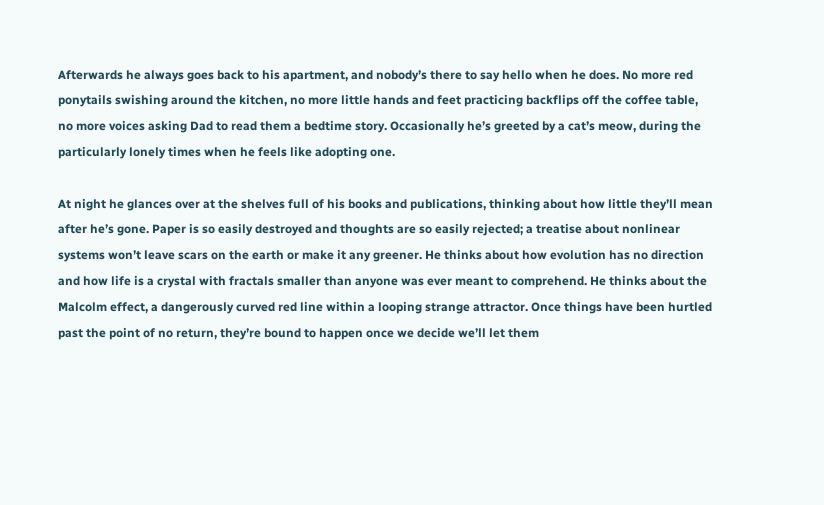Afterwards he always goes back to his apartment, and nobody’s there to say hello when he does. No more red ponytails swishing around the kitchen, no more little hands and feet practicing backflips off the coffee table, no more voices asking Dad to read them a bedtime story. Occasionally he’s greeted by a cat’s meow, during the particularly lonely times when he feels like adopting one.

At night he glances over at the shelves full of his books and publications, thinking about how little they’ll mean after he’s gone. Paper is so easily destroyed and thoughts are so easily rejected; a treatise about nonlinear systems won’t leave scars on the earth or make it any greener. He thinks about how evolution has no direction and how life is a crystal with fractals smaller than anyone was ever meant to comprehend. He thinks about the Malcolm effect, a dangerously curved red line within a looping strange attractor. Once things have been hurtled past the point of no return, they’re bound to happen once we decide we’ll let them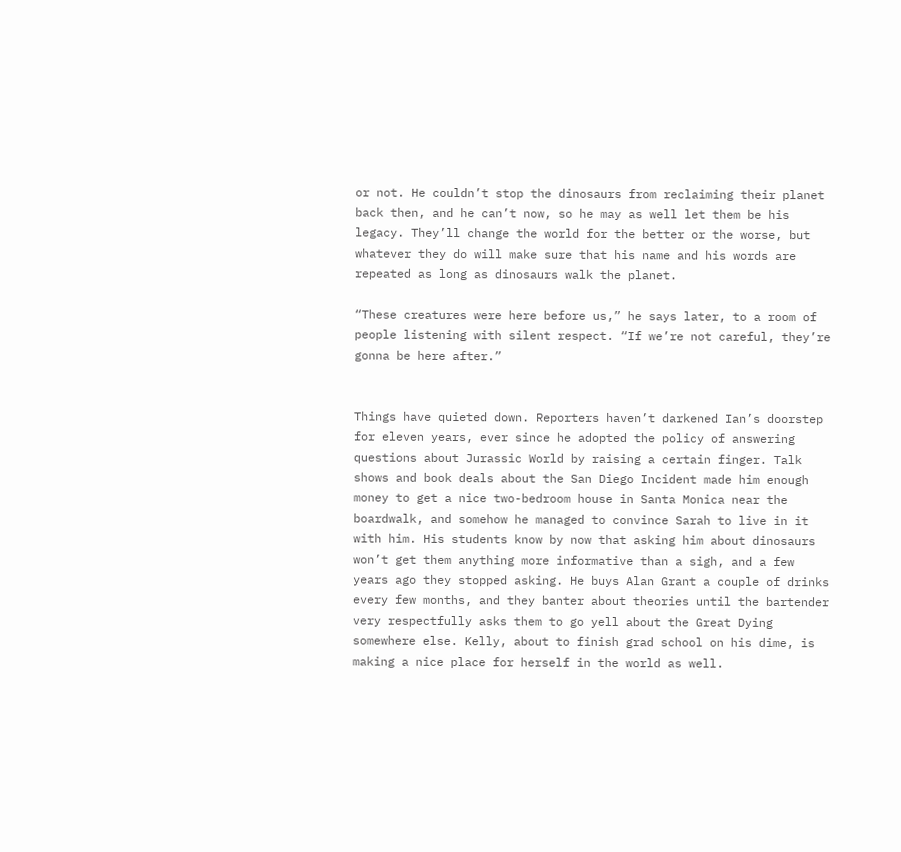or not. He couldn’t stop the dinosaurs from reclaiming their planet back then, and he can’t now, so he may as well let them be his legacy. They’ll change the world for the better or the worse, but whatever they do will make sure that his name and his words are repeated as long as dinosaurs walk the planet.

“These creatures were here before us,” he says later, to a room of people listening with silent respect. “If we’re not careful, they’re gonna be here after.”


Things have quieted down. Reporters haven’t darkened Ian’s doorstep for eleven years, ever since he adopted the policy of answering questions about Jurassic World by raising a certain finger. Talk shows and book deals about the San Diego Incident made him enough money to get a nice two-bedroom house in Santa Monica near the boardwalk, and somehow he managed to convince Sarah to live in it with him. His students know by now that asking him about dinosaurs won’t get them anything more informative than a sigh, and a few years ago they stopped asking. He buys Alan Grant a couple of drinks every few months, and they banter about theories until the bartender very respectfully asks them to go yell about the Great Dying somewhere else. Kelly, about to finish grad school on his dime, is making a nice place for herself in the world as well.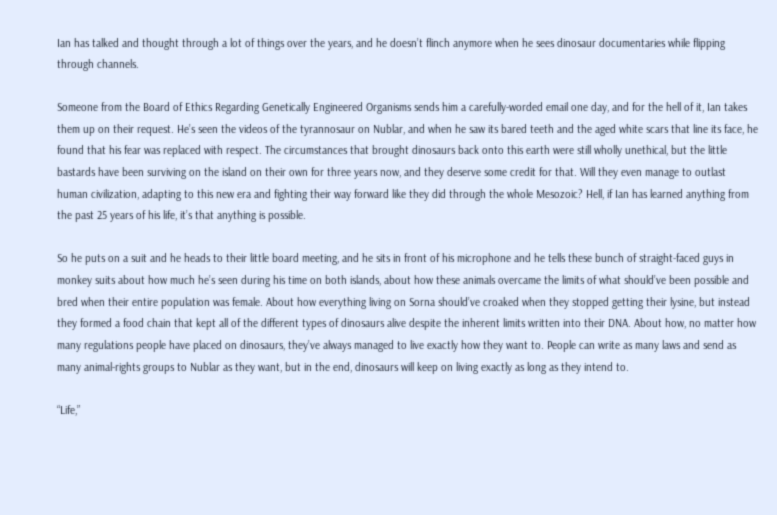Ian has talked and thought through a lot of things over the years, and he doesn’t flinch anymore when he sees dinosaur documentaries while flipping through channels.

Someone from the Board of Ethics Regarding Genetically Engineered Organisms sends him a carefully-worded email one day, and for the hell of it, Ian takes them up on their request. He’s seen the videos of the tyrannosaur on Nublar, and when he saw its bared teeth and the aged white scars that line its face, he found that his fear was replaced with respect. The circumstances that brought dinosaurs back onto this earth were still wholly unethical, but the little bastards have been surviving on the island on their own for three years now, and they deserve some credit for that. Will they even manage to outlast human civilization, adapting to this new era and fighting their way forward like they did through the whole Mesozoic? Hell, if Ian has learned anything from the past 25 years of his life, it’s that anything is possible.

So he puts on a suit and he heads to their little board meeting, and he sits in front of his microphone and he tells these bunch of straight-faced guys in monkey suits about how much he’s seen during his time on both islands, about how these animals overcame the limits of what should’ve been possible and bred when their entire population was female. About how everything living on Sorna should’ve croaked when they stopped getting their lysine, but instead they formed a food chain that kept all of the different types of dinosaurs alive despite the inherent limits written into their DNA. About how, no matter how many regulations people have placed on dinosaurs, they’ve always managed to live exactly how they want to. People can write as many laws and send as many animal-rights groups to Nublar as they want, but in the end, dinosaurs will keep on living exactly as long as they intend to.

“Life,”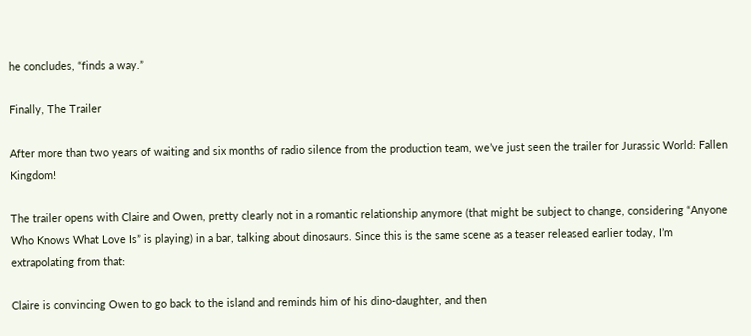he concludes, “finds a way.”

Finally, The Trailer

After more than two years of waiting and six months of radio silence from the production team, we’ve just seen the trailer for Jurassic World: Fallen Kingdom!

The trailer opens with Claire and Owen, pretty clearly not in a romantic relationship anymore (that might be subject to change, considering “Anyone Who Knows What Love Is” is playing) in a bar, talking about dinosaurs. Since this is the same scene as a teaser released earlier today, I’m extrapolating from that:

Claire is convincing Owen to go back to the island and reminds him of his dino-daughter, and then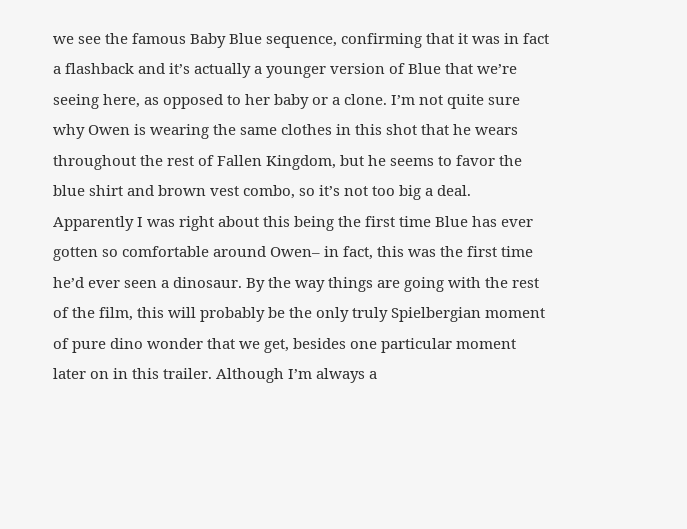we see the famous Baby Blue sequence, confirming that it was in fact a flashback and it’s actually a younger version of Blue that we’re seeing here, as opposed to her baby or a clone. I’m not quite sure why Owen is wearing the same clothes in this shot that he wears throughout the rest of Fallen Kingdom, but he seems to favor the blue shirt and brown vest combo, so it’s not too big a deal. Apparently I was right about this being the first time Blue has ever gotten so comfortable around Owen– in fact, this was the first time he’d ever seen a dinosaur. By the way things are going with the rest of the film, this will probably be the only truly Spielbergian moment of pure dino wonder that we get, besides one particular moment later on in this trailer. Although I’m always a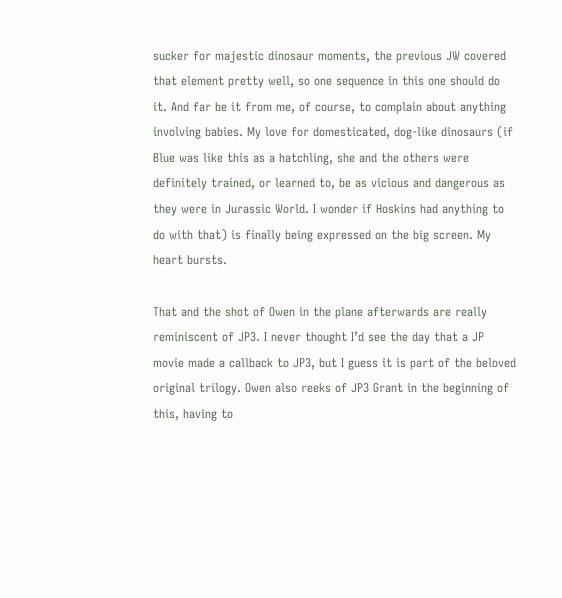sucker for majestic dinosaur moments, the previous JW covered that element pretty well, so one sequence in this one should do it. And far be it from me, of course, to complain about anything involving babies. My love for domesticated, dog-like dinosaurs (if Blue was like this as a hatchling, she and the others were definitely trained, or learned to, be as vicious and dangerous as they were in Jurassic World. I wonder if Hoskins had anything to do with that) is finally being expressed on the big screen. My heart bursts.

That and the shot of Owen in the plane afterwards are really reminiscent of JP3. I never thought I’d see the day that a JP movie made a callback to JP3, but I guess it is part of the beloved original trilogy. Owen also reeks of JP3 Grant in the beginning of this, having to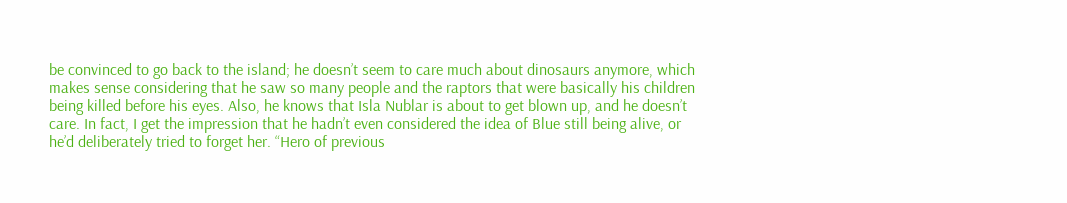be convinced to go back to the island; he doesn’t seem to care much about dinosaurs anymore, which makes sense considering that he saw so many people and the raptors that were basically his children being killed before his eyes. Also, he knows that Isla Nublar is about to get blown up, and he doesn’t care. In fact, I get the impression that he hadn’t even considered the idea of Blue still being alive, or he’d deliberately tried to forget her. “Hero of previous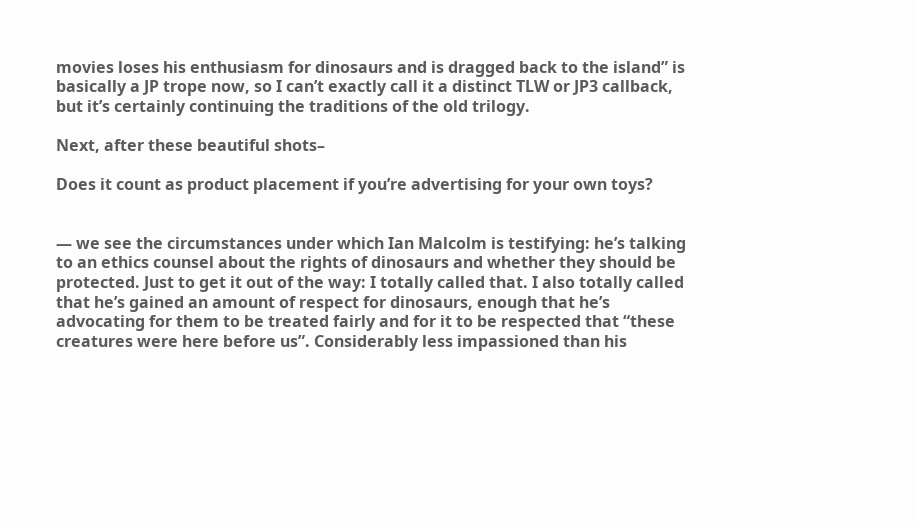movies loses his enthusiasm for dinosaurs and is dragged back to the island” is basically a JP trope now, so I can’t exactly call it a distinct TLW or JP3 callback, but it’s certainly continuing the traditions of the old trilogy.

Next, after these beautiful shots–

Does it count as product placement if you’re advertising for your own toys?


— we see the circumstances under which Ian Malcolm is testifying: he’s talking to an ethics counsel about the rights of dinosaurs and whether they should be protected. Just to get it out of the way: I totally called that. I also totally called that he’s gained an amount of respect for dinosaurs, enough that he’s advocating for them to be treated fairly and for it to be respected that “these creatures were here before us”. Considerably less impassioned than his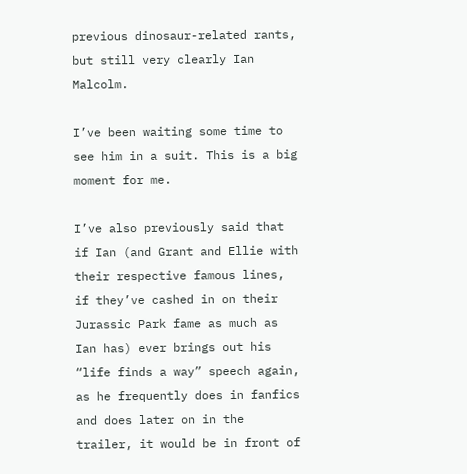previous dinosaur-related rants, but still very clearly Ian Malcolm.

I’ve been waiting some time to see him in a suit. This is a big moment for me.

I’ve also previously said that if Ian (and Grant and Ellie with their respective famous lines, if they’ve cashed in on their Jurassic Park fame as much as Ian has) ever brings out his “life finds a way” speech again, as he frequently does in fanfics and does later on in the trailer, it would be in front of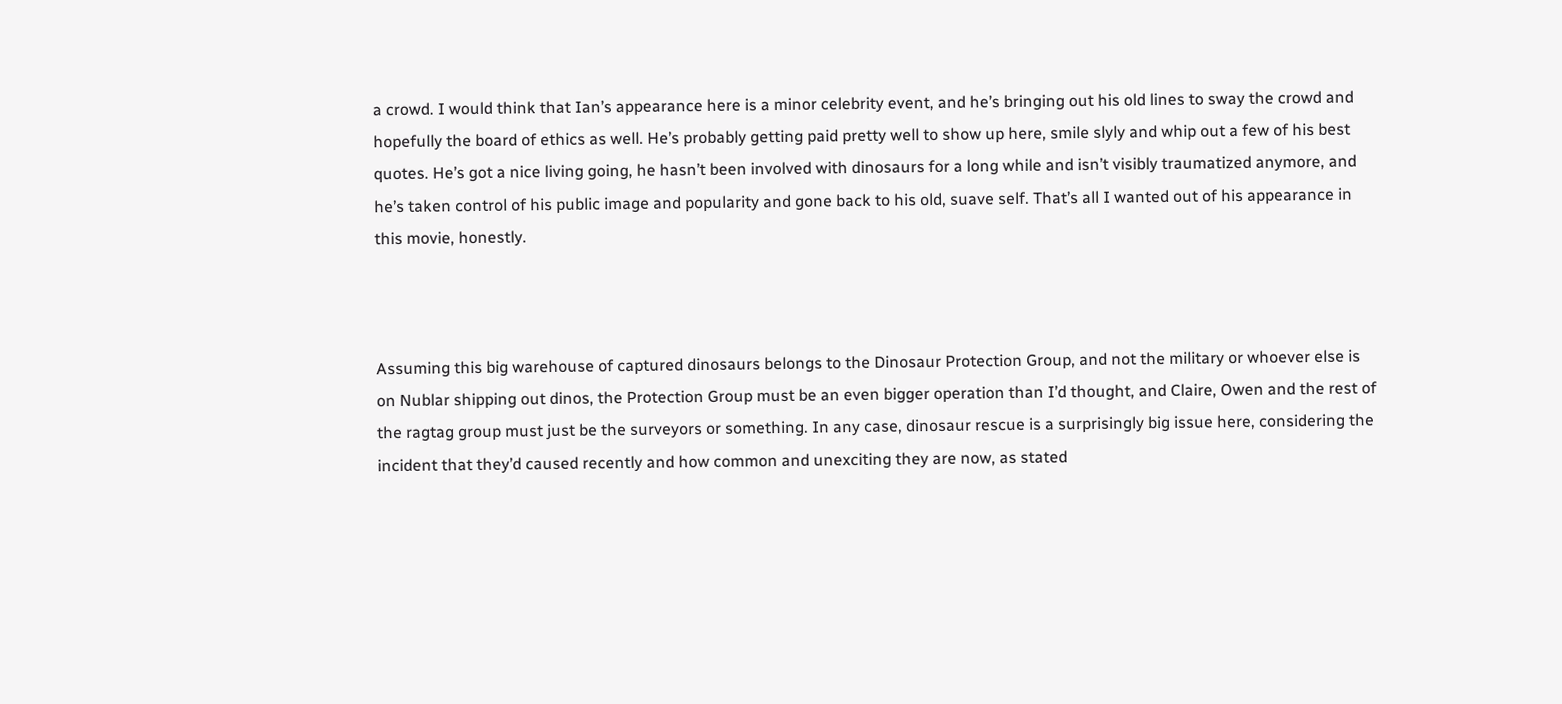a crowd. I would think that Ian’s appearance here is a minor celebrity event, and he’s bringing out his old lines to sway the crowd and hopefully the board of ethics as well. He’s probably getting paid pretty well to show up here, smile slyly and whip out a few of his best quotes. He’s got a nice living going, he hasn’t been involved with dinosaurs for a long while and isn’t visibly traumatized anymore, and he’s taken control of his public image and popularity and gone back to his old, suave self. That’s all I wanted out of his appearance in this movie, honestly.



Assuming this big warehouse of captured dinosaurs belongs to the Dinosaur Protection Group, and not the military or whoever else is on Nublar shipping out dinos, the Protection Group must be an even bigger operation than I’d thought, and Claire, Owen and the rest of the ragtag group must just be the surveyors or something. In any case, dinosaur rescue is a surprisingly big issue here, considering the incident that they’d caused recently and how common and unexciting they are now, as stated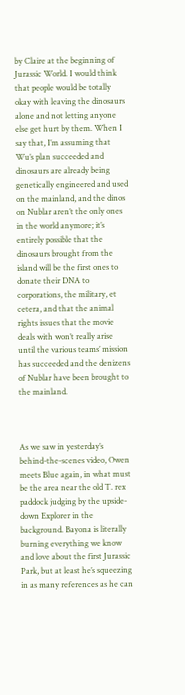by Claire at the beginning of Jurassic World. I would think that people would be totally okay with leaving the dinosaurs alone and not letting anyone else get hurt by them. When I say that, I’m assuming that Wu’s plan succeeded and dinosaurs are already being genetically engineered and used on the mainland, and the dinos on Nublar aren’t the only ones in the world anymore; it’s entirely possible that the dinosaurs brought from the island will be the first ones to donate their DNA to corporations, the military, et cetera, and that the animal rights issues that the movie deals with won’t really arise until the various teams’ mission has succeeded and the denizens of Nublar have been brought to the mainland.



As we saw in yesterday’s behind-the-scenes video, Owen meets Blue again, in what must be the area near the old T. rex paddock judging by the upside-down Explorer in the background. Bayona is literally burning everything we know and love about the first Jurassic Park, but at least he’s squeezing in as many references as he can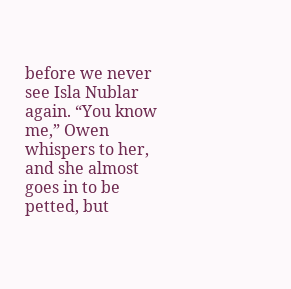before we never see Isla Nublar again. “You know me,” Owen whispers to her, and she almost goes in to be petted, but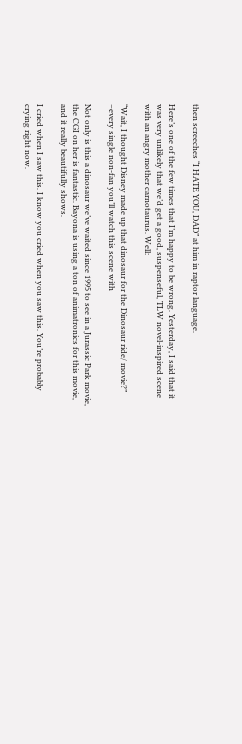then screeches “I HATE YOU, DAD” at him in raptor language.

Here’s one of the few times that I’m happy to be wrong. Yesterday, I said that it was very unlikely that we’d get a good, suspenseful, TLW novel-inspired scene with an angry mother carnotaurus. Well:

“Wait, I thought Disney made up that dinosaur for the Dinosaur ride/ movie?” –every single non-fan you’ll watch this scene with

Not only is this a dinosaur we’ve waited since 1995 to see in a Jurassic Park movie, the CGI on her is fantastic. Bayona is using a ton of animatronics for this movie, and it really beautifully shows.

I cried when I saw this. I know you cried when you saw this. You’re probably crying right now.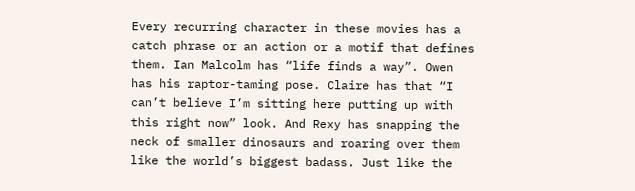Every recurring character in these movies has a catch phrase or an action or a motif that defines them. Ian Malcolm has “life finds a way”. Owen has his raptor-taming pose. Claire has that “I can’t believe I’m sitting here putting up with this right now” look. And Rexy has snapping the neck of smaller dinosaurs and roaring over them like the world’s biggest badass. Just like the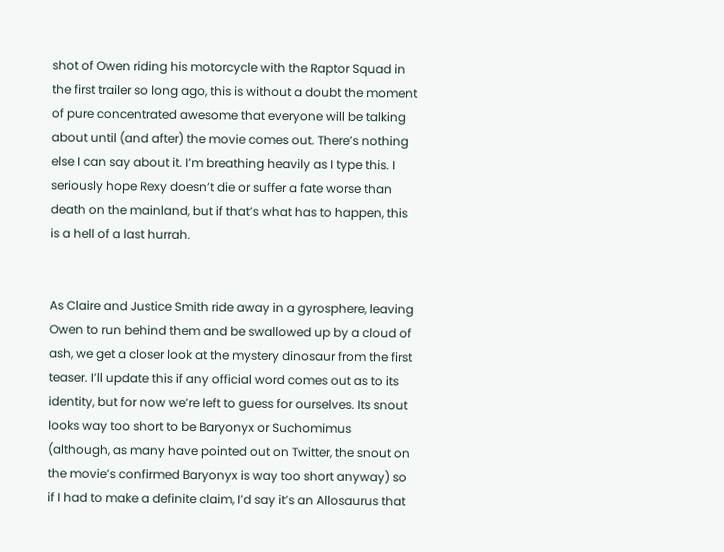shot of Owen riding his motorcycle with the Raptor Squad in the first trailer so long ago, this is without a doubt the moment of pure concentrated awesome that everyone will be talking about until (and after) the movie comes out. There’s nothing else I can say about it. I’m breathing heavily as I type this. I seriously hope Rexy doesn’t die or suffer a fate worse than death on the mainland, but if that’s what has to happen, this is a hell of a last hurrah.


As Claire and Justice Smith ride away in a gyrosphere, leaving Owen to run behind them and be swallowed up by a cloud of ash, we get a closer look at the mystery dinosaur from the first teaser. I’ll update this if any official word comes out as to its identity, but for now we’re left to guess for ourselves. Its snout looks way too short to be Baryonyx or Suchomimus (although, as many have pointed out on Twitter, the snout on the movie’s confirmed Baryonyx is way too short anyway) so if I had to make a definite claim, I’d say it’s an Allosaurus that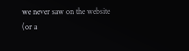we never saw on the website (or a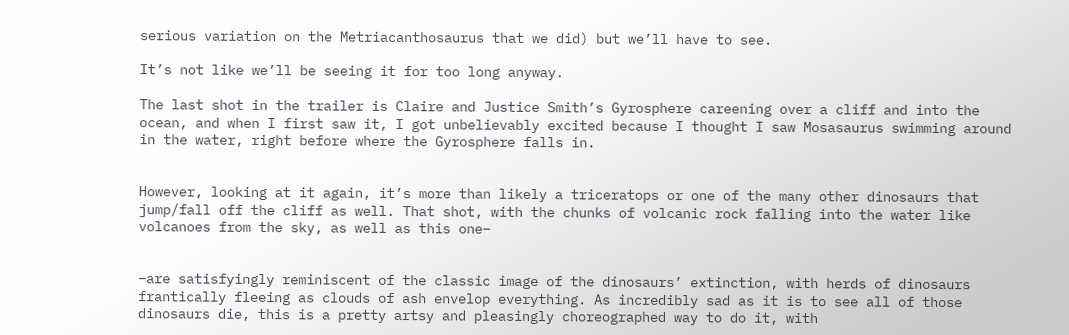serious variation on the Metriacanthosaurus that we did) but we’ll have to see.

It’s not like we’ll be seeing it for too long anyway.

The last shot in the trailer is Claire and Justice Smith’s Gyrosphere careening over a cliff and into the ocean, and when I first saw it, I got unbelievably excited because I thought I saw Mosasaurus swimming around in the water, right before where the Gyrosphere falls in.


However, looking at it again, it’s more than likely a triceratops or one of the many other dinosaurs that jump/fall off the cliff as well. That shot, with the chunks of volcanic rock falling into the water like volcanoes from the sky, as well as this one–


–are satisfyingly reminiscent of the classic image of the dinosaurs’ extinction, with herds of dinosaurs frantically fleeing as clouds of ash envelop everything. As incredibly sad as it is to see all of those dinosaurs die, this is a pretty artsy and pleasingly choreographed way to do it, with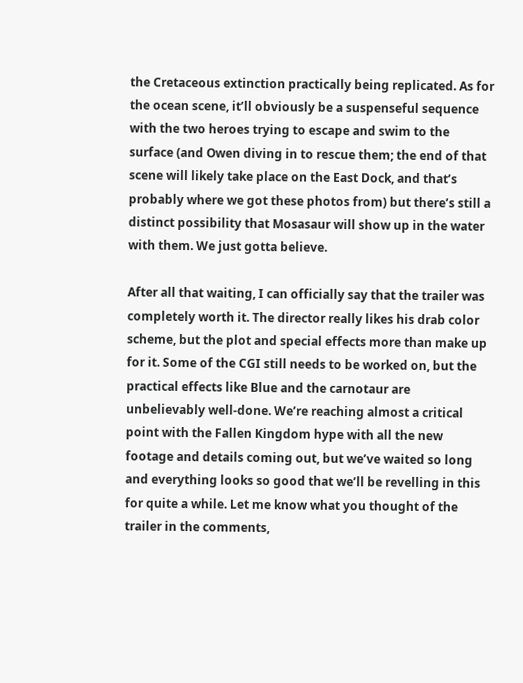the Cretaceous extinction practically being replicated. As for the ocean scene, it’ll obviously be a suspenseful sequence with the two heroes trying to escape and swim to the surface (and Owen diving in to rescue them; the end of that scene will likely take place on the East Dock, and that’s probably where we got these photos from) but there’s still a distinct possibility that Mosasaur will show up in the water with them. We just gotta believe.

After all that waiting, I can officially say that the trailer was completely worth it. The director really likes his drab color scheme, but the plot and special effects more than make up for it. Some of the CGI still needs to be worked on, but the practical effects like Blue and the carnotaur are unbelievably well-done. We’re reaching almost a critical point with the Fallen Kingdom hype with all the new footage and details coming out, but we’ve waited so long and everything looks so good that we’ll be revelling in this for quite a while. Let me know what you thought of the trailer in the comments,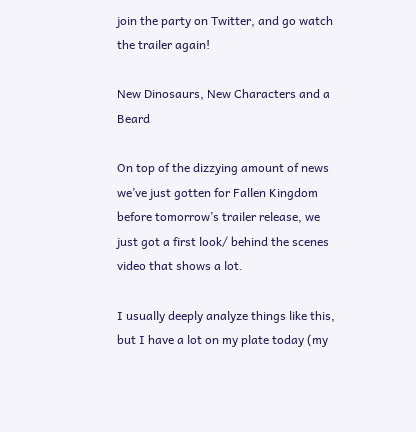join the party on Twitter, and go watch the trailer again!

New Dinosaurs, New Characters and a Beard

On top of the dizzying amount of news we’ve just gotten for Fallen Kingdom before tomorrow’s trailer release, we just got a first look/ behind the scenes video that shows a lot.

I usually deeply analyze things like this, but I have a lot on my plate today (my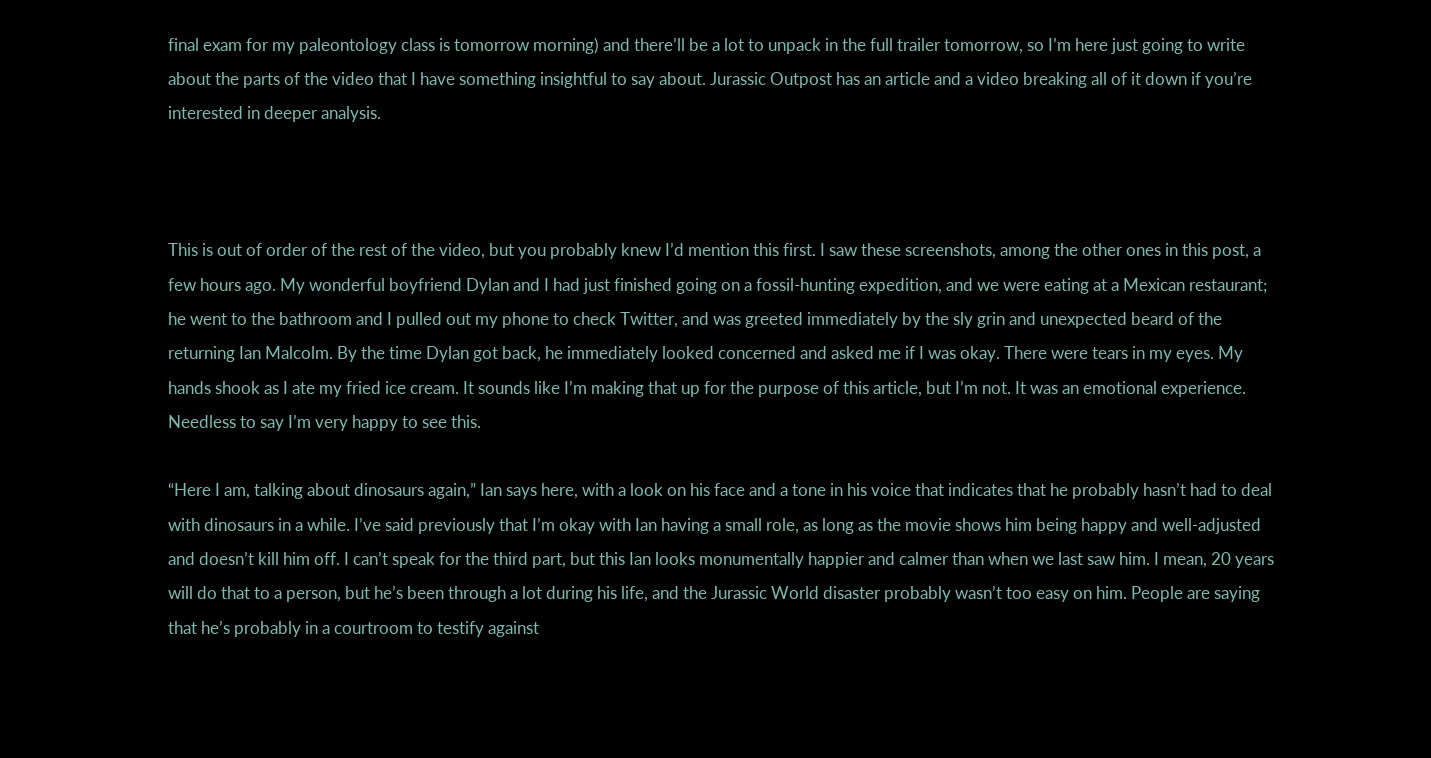final exam for my paleontology class is tomorrow morning) and there’ll be a lot to unpack in the full trailer tomorrow, so I’m here just going to write about the parts of the video that I have something insightful to say about. Jurassic Outpost has an article and a video breaking all of it down if you’re interested in deeper analysis.



This is out of order of the rest of the video, but you probably knew I’d mention this first. I saw these screenshots, among the other ones in this post, a few hours ago. My wonderful boyfriend Dylan and I had just finished going on a fossil-hunting expedition, and we were eating at a Mexican restaurant; he went to the bathroom and I pulled out my phone to check Twitter, and was greeted immediately by the sly grin and unexpected beard of the returning Ian Malcolm. By the time Dylan got back, he immediately looked concerned and asked me if I was okay. There were tears in my eyes. My hands shook as I ate my fried ice cream. It sounds like I’m making that up for the purpose of this article, but I’m not. It was an emotional experience. Needless to say I’m very happy to see this.

“Here I am, talking about dinosaurs again,” Ian says here, with a look on his face and a tone in his voice that indicates that he probably hasn’t had to deal with dinosaurs in a while. I’ve said previously that I’m okay with Ian having a small role, as long as the movie shows him being happy and well-adjusted and doesn’t kill him off. I can’t speak for the third part, but this Ian looks monumentally happier and calmer than when we last saw him. I mean, 20 years will do that to a person, but he’s been through a lot during his life, and the Jurassic World disaster probably wasn’t too easy on him. People are saying that he’s probably in a courtroom to testify against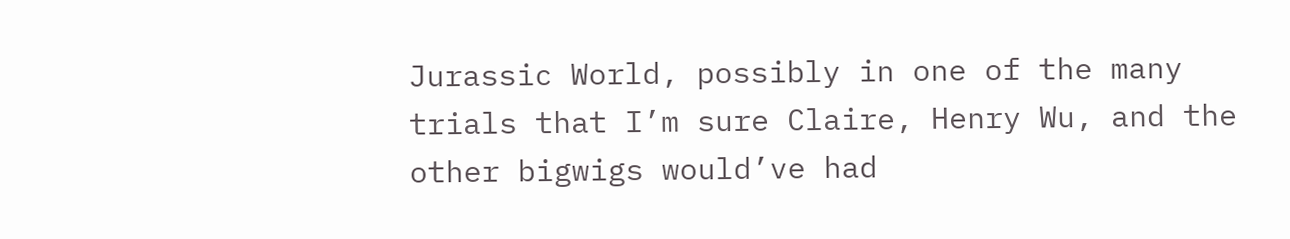Jurassic World, possibly in one of the many trials that I’m sure Claire, Henry Wu, and the other bigwigs would’ve had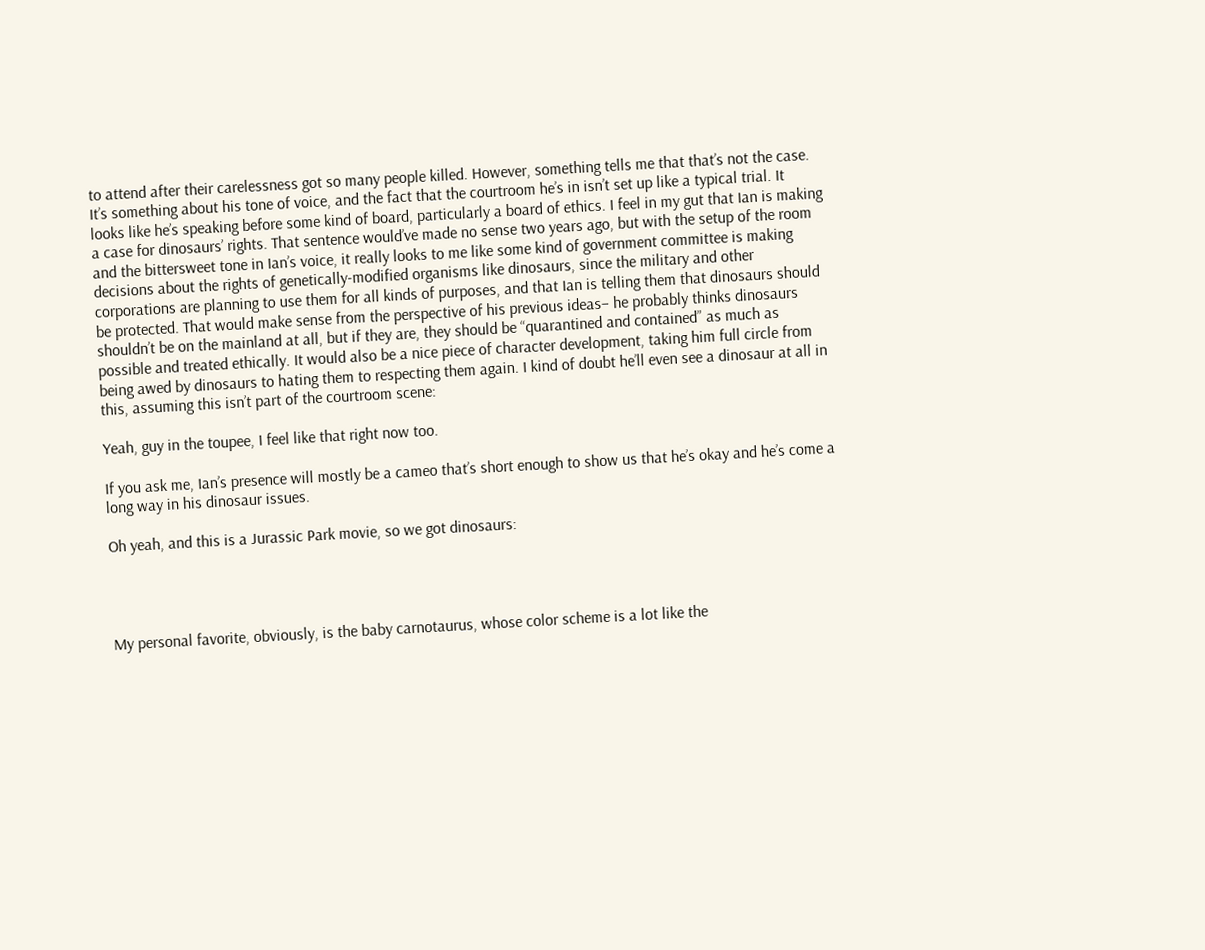to attend after their carelessness got so many people killed. However, something tells me that that’s not the case. It’s something about his tone of voice, and the fact that the courtroom he’s in isn’t set up like a typical trial. It looks like he’s speaking before some kind of board, particularly a board of ethics. I feel in my gut that Ian is making a case for dinosaurs’ rights. That sentence would’ve made no sense two years ago, but with the setup of the room and the bittersweet tone in Ian’s voice, it really looks to me like some kind of government committee is making decisions about the rights of genetically-modified organisms like dinosaurs, since the military and other corporations are planning to use them for all kinds of purposes, and that Ian is telling them that dinosaurs should be protected. That would make sense from the perspective of his previous ideas– he probably thinks dinosaurs shouldn’t be on the mainland at all, but if they are, they should be “quarantined and contained” as much as possible and treated ethically. It would also be a nice piece of character development, taking him full circle from being awed by dinosaurs to hating them to respecting them again. I kind of doubt he’ll even see a dinosaur at all in this, assuming this isn’t part of the courtroom scene:

Yeah, guy in the toupee, I feel like that right now too.

If you ask me, Ian’s presence will mostly be a cameo that’s short enough to show us that he’s okay and he’s come a long way in his dinosaur issues.

Oh yeah, and this is a Jurassic Park movie, so we got dinosaurs:




My personal favorite, obviously, is the baby carnotaurus, whose color scheme is a lot like the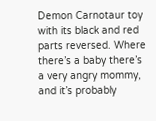Demon Carnotaur toy with its black and red parts reversed. Where there’s a baby there’s a very angry mommy, and it’s probably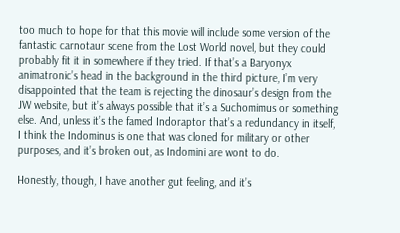too much to hope for that this movie will include some version of the fantastic carnotaur scene from the Lost World novel, but they could probably fit it in somewhere if they tried. If that’s a Baryonyx animatronic’s head in the background in the third picture, I’m very disappointed that the team is rejecting the dinosaur’s design from the JW website, but it’s always possible that it’s a Suchomimus or something else. And, unless it’s the famed Indoraptor that’s a redundancy in itself, I think the Indominus is one that was cloned for military or other purposes, and it’s broken out, as Indomini are wont to do.

Honestly, though, I have another gut feeling, and it’s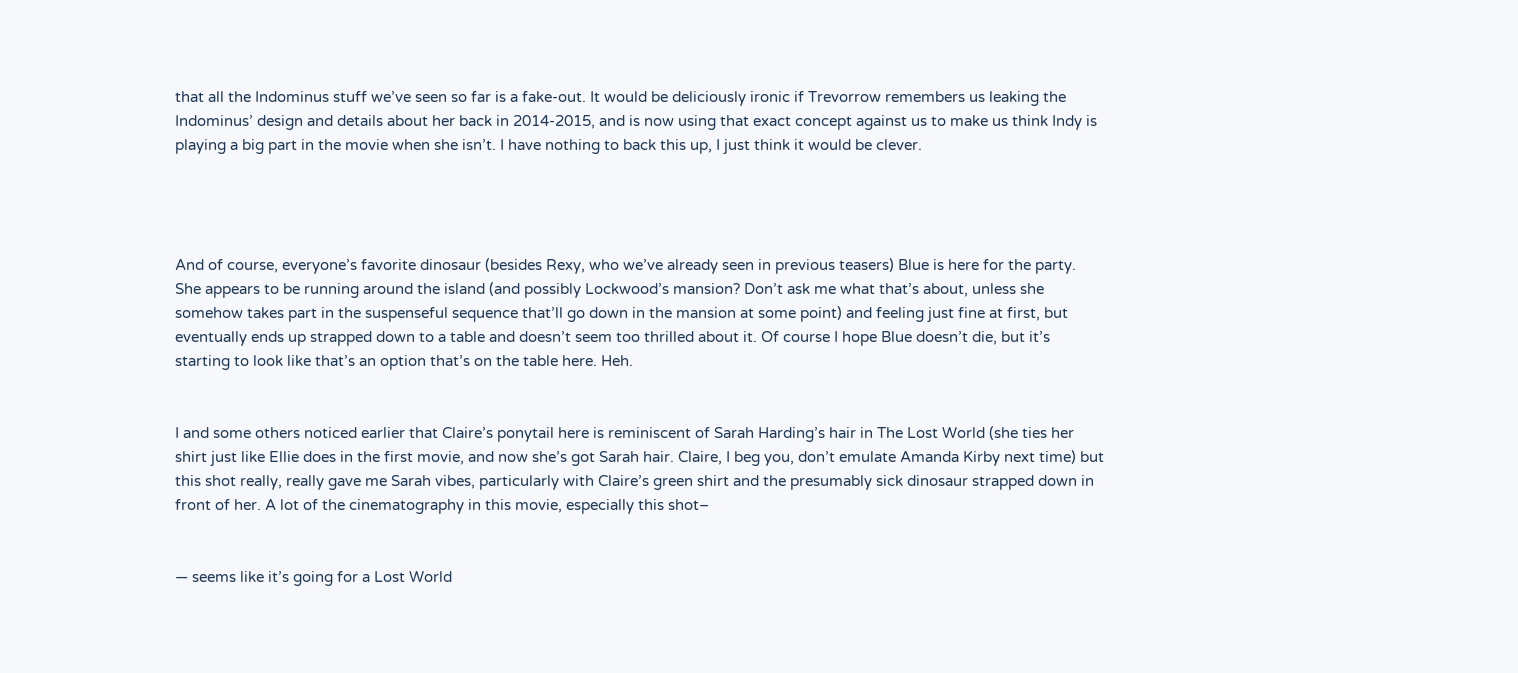that all the Indominus stuff we’ve seen so far is a fake-out. It would be deliciously ironic if Trevorrow remembers us leaking the Indominus’ design and details about her back in 2014-2015, and is now using that exact concept against us to make us think Indy is playing a big part in the movie when she isn’t. I have nothing to back this up, I just think it would be clever.




And of course, everyone’s favorite dinosaur (besides Rexy, who we’ve already seen in previous teasers) Blue is here for the party. She appears to be running around the island (and possibly Lockwood’s mansion? Don’t ask me what that’s about, unless she somehow takes part in the suspenseful sequence that’ll go down in the mansion at some point) and feeling just fine at first, but eventually ends up strapped down to a table and doesn’t seem too thrilled about it. Of course I hope Blue doesn’t die, but it’s starting to look like that’s an option that’s on the table here. Heh.


I and some others noticed earlier that Claire’s ponytail here is reminiscent of Sarah Harding’s hair in The Lost World (she ties her shirt just like Ellie does in the first movie, and now she’s got Sarah hair. Claire, I beg you, don’t emulate Amanda Kirby next time) but this shot really, really gave me Sarah vibes, particularly with Claire’s green shirt and the presumably sick dinosaur strapped down in front of her. A lot of the cinematography in this movie, especially this shot–


— seems like it’s going for a Lost World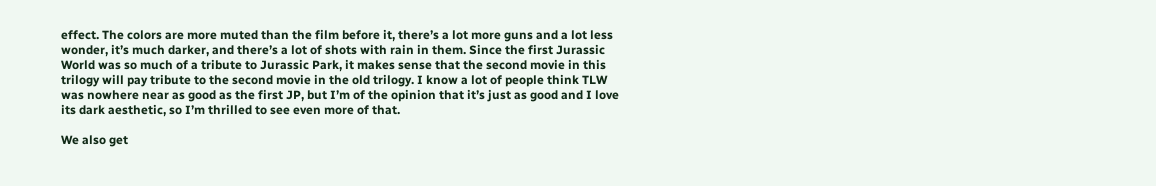effect. The colors are more muted than the film before it, there’s a lot more guns and a lot less wonder, it’s much darker, and there’s a lot of shots with rain in them. Since the first Jurassic World was so much of a tribute to Jurassic Park, it makes sense that the second movie in this trilogy will pay tribute to the second movie in the old trilogy. I know a lot of people think TLW was nowhere near as good as the first JP, but I’m of the opinion that it’s just as good and I love its dark aesthetic, so I’m thrilled to see even more of that.

We also get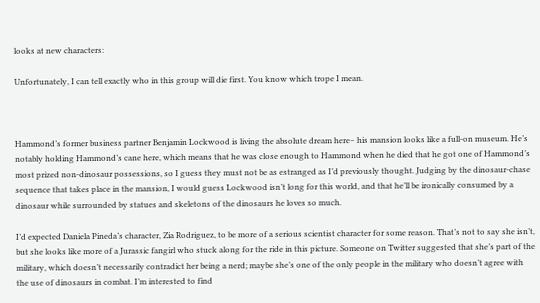looks at new characters:

Unfortunately, I can tell exactly who in this group will die first. You know which trope I mean.



Hammond’s former business partner Benjamin Lockwood is living the absolute dream here– his mansion looks like a full-on museum. He’s notably holding Hammond’s cane here, which means that he was close enough to Hammond when he died that he got one of Hammond’s most prized non-dinosaur possessions, so I guess they must not be as estranged as I’d previously thought. Judging by the dinosaur-chase sequence that takes place in the mansion, I would guess Lockwood isn’t long for this world, and that he’ll be ironically consumed by a dinosaur while surrounded by statues and skeletons of the dinosaurs he loves so much.

I’d expected Daniela Pineda’s character, Zia Rodriguez, to be more of a serious scientist character for some reason. That’s not to say she isn’t, but she looks like more of a Jurassic fangirl who stuck along for the ride in this picture. Someone on Twitter suggested that she’s part of the military, which doesn’t necessarily contradict her being a nerd; maybe she’s one of the only people in the military who doesn’t agree with the use of dinosaurs in combat. I’m interested to find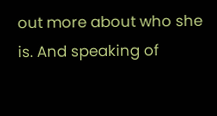out more about who she is. And speaking of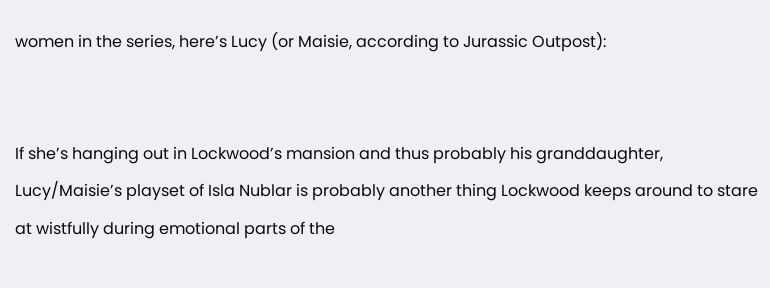women in the series, here’s Lucy (or Maisie, according to Jurassic Outpost):


If she’s hanging out in Lockwood’s mansion and thus probably his granddaughter, Lucy/Maisie’s playset of Isla Nublar is probably another thing Lockwood keeps around to stare at wistfully during emotional parts of the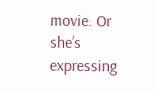movie. Or she’s expressing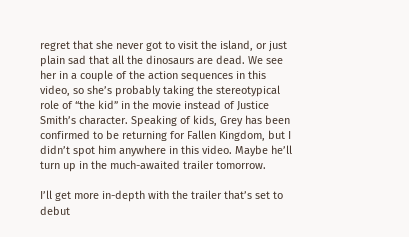regret that she never got to visit the island, or just plain sad that all the dinosaurs are dead. We see her in a couple of the action sequences in this video, so she’s probably taking the stereotypical role of “the kid” in the movie instead of Justice Smith’s character. Speaking of kids, Grey has been confirmed to be returning for Fallen Kingdom, but I didn’t spot him anywhere in this video. Maybe he’ll turn up in the much-awaited trailer tomorrow.

I’ll get more in-depth with the trailer that’s set to debut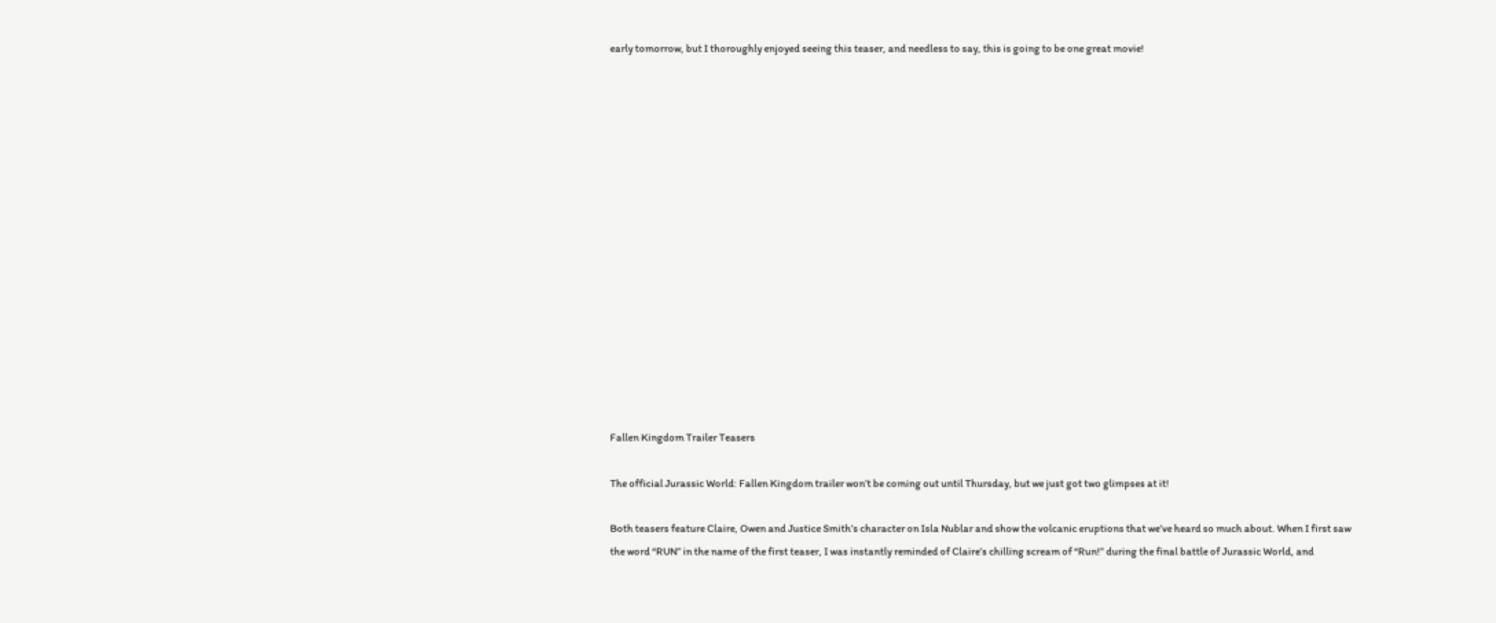early tomorrow, but I thoroughly enjoyed seeing this teaser, and needless to say, this is going to be one great movie!
















Fallen Kingdom Trailer Teasers

The official Jurassic World: Fallen Kingdom trailer won’t be coming out until Thursday, but we just got two glimpses at it!

Both teasers feature Claire, Owen and Justice Smith’s character on Isla Nublar and show the volcanic eruptions that we’ve heard so much about. When I first saw the word “RUN” in the name of the first teaser, I was instantly reminded of Claire’s chilling scream of “Run!” during the final battle of Jurassic World, and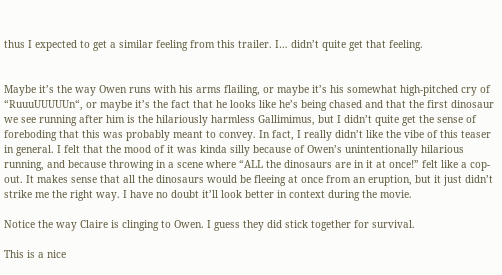thus I expected to get a similar feeling from this trailer. I… didn’t quite get that feeling.


Maybe it’s the way Owen runs with his arms flailing, or maybe it’s his somewhat high-pitched cry of “RuuuUUUUUn“, or maybe it’s the fact that he looks like he’s being chased and that the first dinosaur we see running after him is the hilariously harmless Gallimimus, but I didn’t quite get the sense of foreboding that this was probably meant to convey. In fact, I really didn’t like the vibe of this teaser in general. I felt that the mood of it was kinda silly because of Owen’s unintentionally hilarious running, and because throwing in a scene where “ALL the dinosaurs are in it at once!” felt like a cop-out. It makes sense that all the dinosaurs would be fleeing at once from an eruption, but it just didn’t strike me the right way. I have no doubt it’ll look better in context during the movie.

Notice the way Claire is clinging to Owen. I guess they did stick together for survival.

This is a nice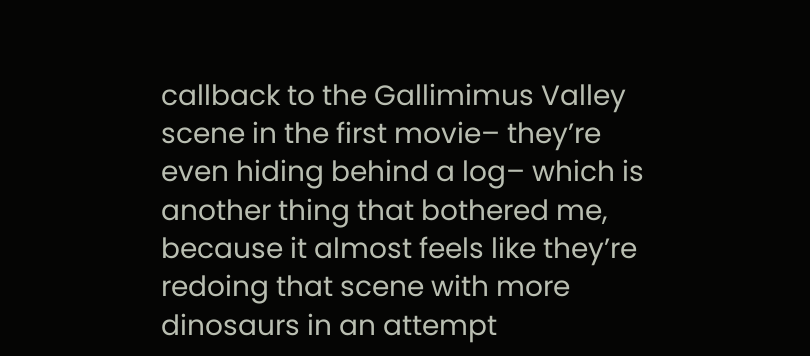callback to the Gallimimus Valley scene in the first movie– they’re even hiding behind a log– which is another thing that bothered me, because it almost feels like they’re redoing that scene with more dinosaurs in an attempt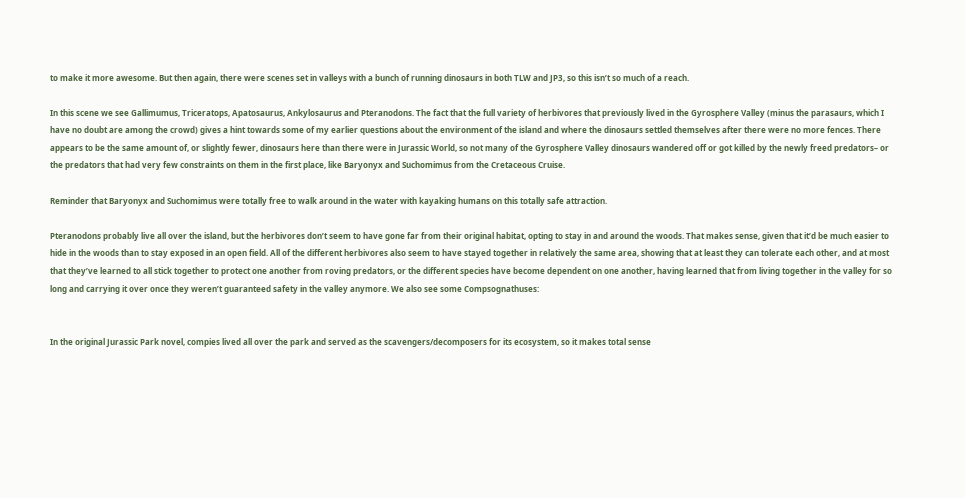to make it more awesome. But then again, there were scenes set in valleys with a bunch of running dinosaurs in both TLW and JP3, so this isn’t so much of a reach.

In this scene we see Gallimumus, Triceratops, Apatosaurus, Ankylosaurus and Pteranodons. The fact that the full variety of herbivores that previously lived in the Gyrosphere Valley (minus the parasaurs, which I have no doubt are among the crowd) gives a hint towards some of my earlier questions about the environment of the island and where the dinosaurs settled themselves after there were no more fences. There appears to be the same amount of, or slightly fewer, dinosaurs here than there were in Jurassic World, so not many of the Gyrosphere Valley dinosaurs wandered off or got killed by the newly freed predators– or the predators that had very few constraints on them in the first place, like Baryonyx and Suchomimus from the Cretaceous Cruise.

Reminder that Baryonyx and Suchomimus were totally free to walk around in the water with kayaking humans on this totally safe attraction.

Pteranodons probably live all over the island, but the herbivores don’t seem to have gone far from their original habitat, opting to stay in and around the woods. That makes sense, given that it’d be much easier to hide in the woods than to stay exposed in an open field. All of the different herbivores also seem to have stayed together in relatively the same area, showing that at least they can tolerate each other, and at most that they’ve learned to all stick together to protect one another from roving predators, or the different species have become dependent on one another, having learned that from living together in the valley for so long and carrying it over once they weren’t guaranteed safety in the valley anymore. We also see some Compsognathuses:


In the original Jurassic Park novel, compies lived all over the park and served as the scavengers/decomposers for its ecosystem, so it makes total sense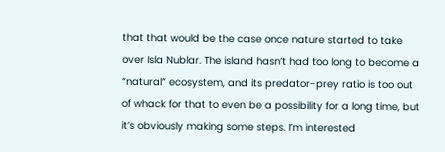that that would be the case once nature started to take over Isla Nublar. The island hasn’t had too long to become a “natural” ecosystem, and its predator-prey ratio is too out of whack for that to even be a possibility for a long time, but it’s obviously making some steps. I’m interested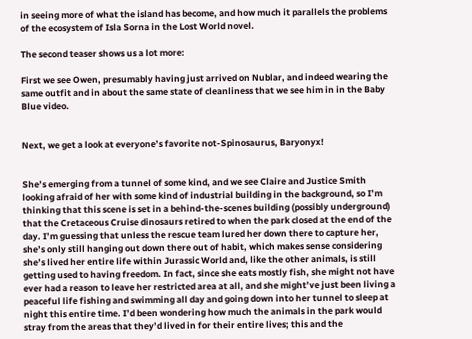in seeing more of what the island has become, and how much it parallels the problems of the ecosystem of Isla Sorna in the Lost World novel.

The second teaser shows us a lot more:

First we see Owen, presumably having just arrived on Nublar, and indeed wearing the same outfit and in about the same state of cleanliness that we see him in in the Baby Blue video.


Next, we get a look at everyone’s favorite not-Spinosaurus, Baryonyx!


She’s emerging from a tunnel of some kind, and we see Claire and Justice Smith looking afraid of her with some kind of industrial building in the background, so I’m thinking that this scene is set in a behind-the-scenes building (possibly underground) that the Cretaceous Cruise dinosaurs retired to when the park closed at the end of the day. I’m guessing that unless the rescue team lured her down there to capture her, she’s only still hanging out down there out of habit, which makes sense considering she’s lived her entire life within Jurassic World and, like the other animals, is still getting used to having freedom. In fact, since she eats mostly fish, she might not have ever had a reason to leave her restricted area at all, and she might’ve just been living a peaceful life fishing and swimming all day and going down into her tunnel to sleep at night this entire time. I’d been wondering how much the animals in the park would stray from the areas that they’d lived in for their entire lives; this and the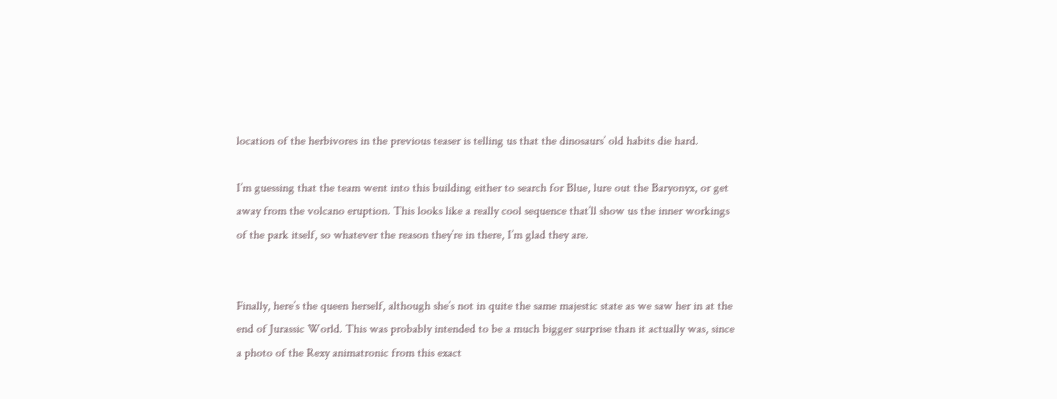location of the herbivores in the previous teaser is telling us that the dinosaurs’ old habits die hard.

I’m guessing that the team went into this building either to search for Blue, lure out the Baryonyx, or get away from the volcano eruption. This looks like a really cool sequence that’ll show us the inner workings of the park itself, so whatever the reason they’re in there, I’m glad they are.


Finally, here’s the queen herself, although she’s not in quite the same majestic state as we saw her in at the end of Jurassic World. This was probably intended to be a much bigger surprise than it actually was, since a photo of the Rexy animatronic from this exact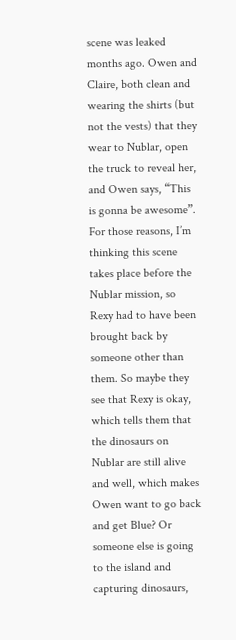scene was leaked months ago. Owen and Claire, both clean and wearing the shirts (but not the vests) that they wear to Nublar, open the truck to reveal her, and Owen says, “This is gonna be awesome”. For those reasons, I’m thinking this scene takes place before the Nublar mission, so Rexy had to have been brought back by someone other than them. So maybe they see that Rexy is okay, which tells them that the dinosaurs on Nublar are still alive and well, which makes Owen want to go back and get Blue? Or someone else is going to the island and capturing dinosaurs,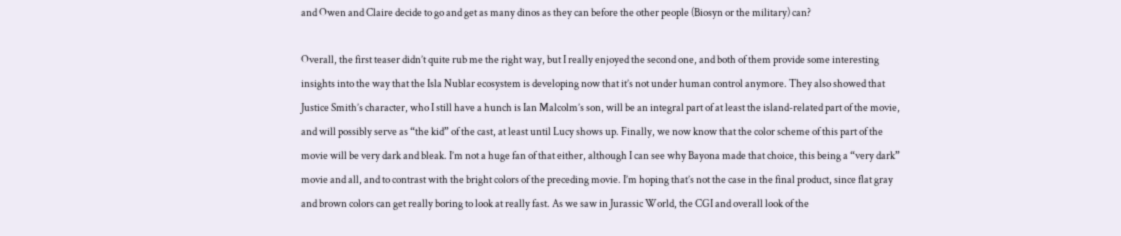and Owen and Claire decide to go and get as many dinos as they can before the other people (Biosyn or the military) can?

Overall, the first teaser didn’t quite rub me the right way, but I really enjoyed the second one, and both of them provide some interesting insights into the way that the Isla Nublar ecosystem is developing now that it’s not under human control anymore. They also showed that Justice Smith’s character, who I still have a hunch is Ian Malcolm’s son, will be an integral part of at least the island-related part of the movie, and will possibly serve as “the kid” of the cast, at least until Lucy shows up. Finally, we now know that the color scheme of this part of the movie will be very dark and bleak. I’m not a huge fan of that either, although I can see why Bayona made that choice, this being a “very dark” movie and all, and to contrast with the bright colors of the preceding movie. I’m hoping that’s not the case in the final product, since flat gray and brown colors can get really boring to look at really fast. As we saw in Jurassic World, the CGI and overall look of the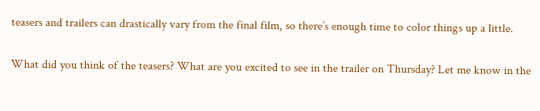teasers and trailers can drastically vary from the final film, so there’s enough time to color things up a little.

What did you think of the teasers? What are you excited to see in the trailer on Thursday? Let me know in the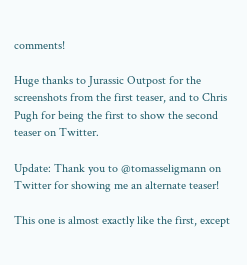comments!

Huge thanks to Jurassic Outpost for the screenshots from the first teaser, and to Chris Pugh for being the first to show the second teaser on Twitter.

Update: Thank you to @tomasseligmann on Twitter for showing me an alternate teaser!

This one is almost exactly like the first, except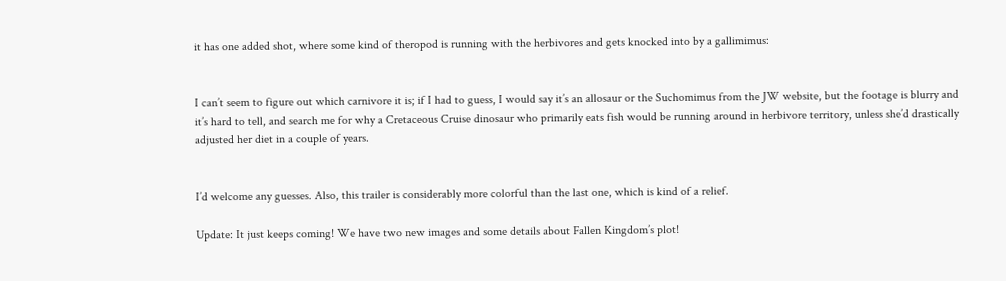it has one added shot, where some kind of theropod is running with the herbivores and gets knocked into by a gallimimus:


I can’t seem to figure out which carnivore it is; if I had to guess, I would say it’s an allosaur or the Suchomimus from the JW website, but the footage is blurry and it’s hard to tell, and search me for why a Cretaceous Cruise dinosaur who primarily eats fish would be running around in herbivore territory, unless she’d drastically adjusted her diet in a couple of years.


I’d welcome any guesses. Also, this trailer is considerably more colorful than the last one, which is kind of a relief.

Update: It just keeps coming! We have two new images and some details about Fallen Kingdom’s plot!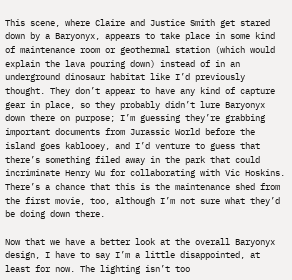This scene, where Claire and Justice Smith get stared down by a Baryonyx, appears to take place in some kind of maintenance room or geothermal station (which would explain the lava pouring down) instead of in an underground dinosaur habitat like I’d previously thought. They don’t appear to have any kind of capture gear in place, so they probably didn’t lure Baryonyx down there on purpose; I’m guessing they’re grabbing important documents from Jurassic World before the island goes kablooey, and I’d venture to guess that there’s something filed away in the park that could incriminate Henry Wu for collaborating with Vic Hoskins. There’s a chance that this is the maintenance shed from the first movie, too, although I’m not sure what they’d be doing down there.

Now that we have a better look at the overall Baryonyx design, I have to say I’m a little disappointed, at least for now. The lighting isn’t too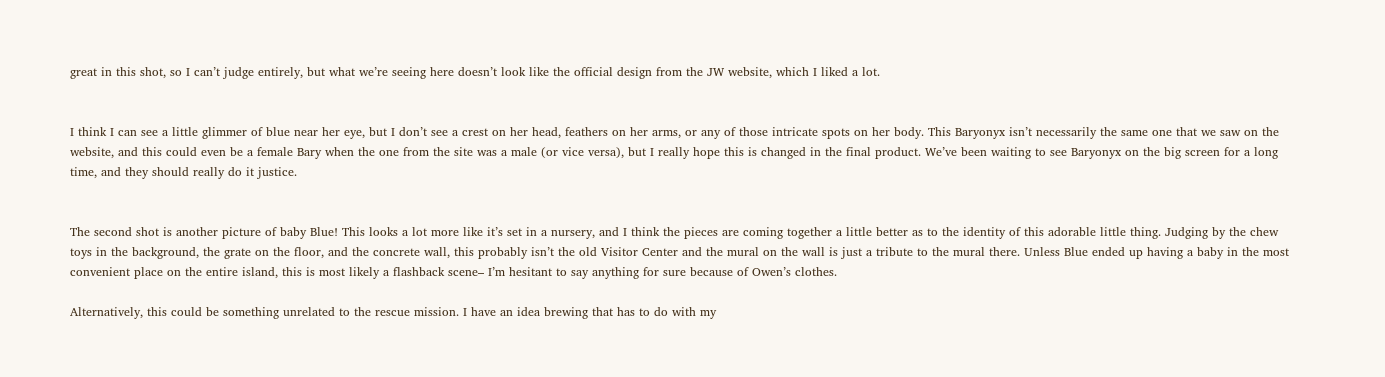great in this shot, so I can’t judge entirely, but what we’re seeing here doesn’t look like the official design from the JW website, which I liked a lot.


I think I can see a little glimmer of blue near her eye, but I don’t see a crest on her head, feathers on her arms, or any of those intricate spots on her body. This Baryonyx isn’t necessarily the same one that we saw on the website, and this could even be a female Bary when the one from the site was a male (or vice versa), but I really hope this is changed in the final product. We’ve been waiting to see Baryonyx on the big screen for a long time, and they should really do it justice.


The second shot is another picture of baby Blue! This looks a lot more like it’s set in a nursery, and I think the pieces are coming together a little better as to the identity of this adorable little thing. Judging by the chew toys in the background, the grate on the floor, and the concrete wall, this probably isn’t the old Visitor Center and the mural on the wall is just a tribute to the mural there. Unless Blue ended up having a baby in the most convenient place on the entire island, this is most likely a flashback scene– I’m hesitant to say anything for sure because of Owen’s clothes.

Alternatively, this could be something unrelated to the rescue mission. I have an idea brewing that has to do with my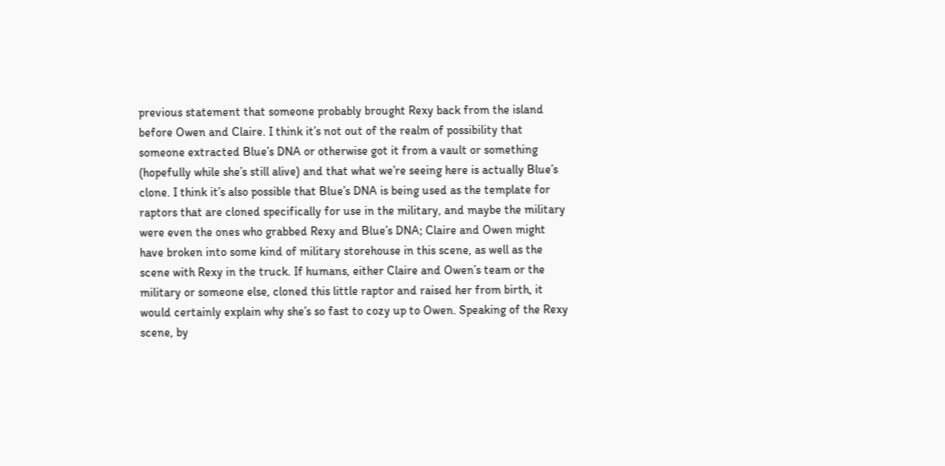previous statement that someone probably brought Rexy back from the island before Owen and Claire. I think it’s not out of the realm of possibility that someone extracted Blue’s DNA or otherwise got it from a vault or something (hopefully while she’s still alive) and that what we’re seeing here is actually Blue’s clone. I think it’s also possible that Blue’s DNA is being used as the template for raptors that are cloned specifically for use in the military, and maybe the military were even the ones who grabbed Rexy and Blue’s DNA; Claire and Owen might have broken into some kind of military storehouse in this scene, as well as the scene with Rexy in the truck. If humans, either Claire and Owen’s team or the military or someone else, cloned this little raptor and raised her from birth, it would certainly explain why she’s so fast to cozy up to Owen. Speaking of the Rexy scene, by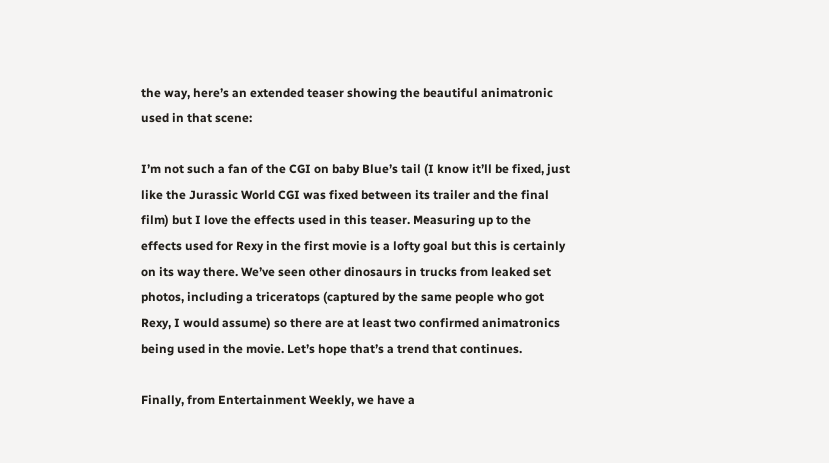the way, here’s an extended teaser showing the beautiful animatronic used in that scene:

I’m not such a fan of the CGI on baby Blue’s tail (I know it’ll be fixed, just like the Jurassic World CGI was fixed between its trailer and the final film) but I love the effects used in this teaser. Measuring up to the effects used for Rexy in the first movie is a lofty goal but this is certainly on its way there. We’ve seen other dinosaurs in trucks from leaked set photos, including a triceratops (captured by the same people who got Rexy, I would assume) so there are at least two confirmed animatronics being used in the movie. Let’s hope that’s a trend that continues.

Finally, from Entertainment Weekly, we have a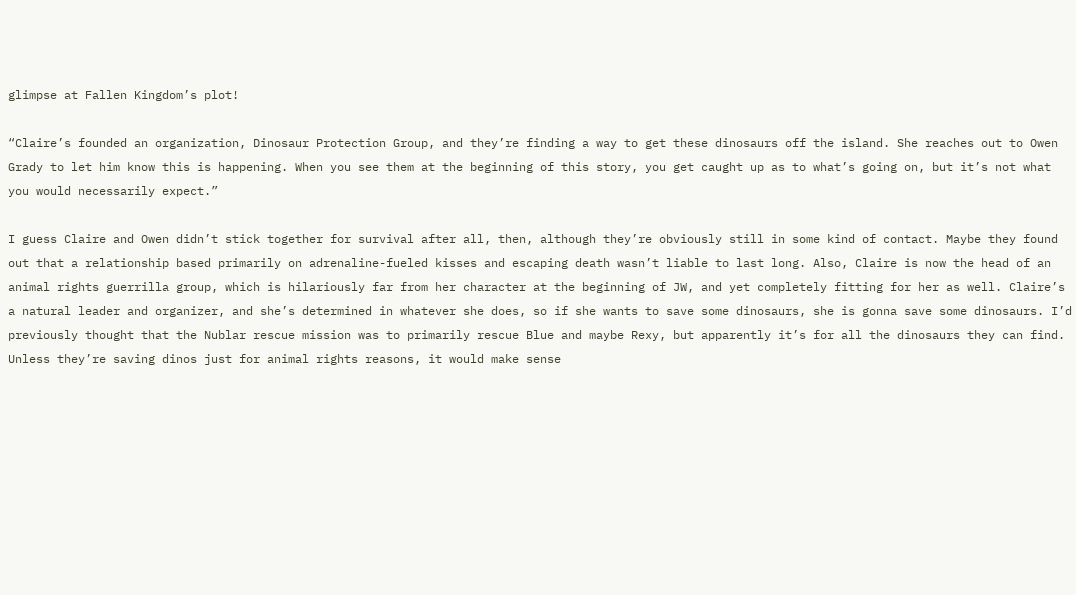glimpse at Fallen Kingdom’s plot!

“Claire’s founded an organization, Dinosaur Protection Group, and they’re finding a way to get these dinosaurs off the island. She reaches out to Owen Grady to let him know this is happening. When you see them at the beginning of this story, you get caught up as to what’s going on, but it’s not what you would necessarily expect.”

I guess Claire and Owen didn’t stick together for survival after all, then, although they’re obviously still in some kind of contact. Maybe they found out that a relationship based primarily on adrenaline-fueled kisses and escaping death wasn’t liable to last long. Also, Claire is now the head of an animal rights guerrilla group, which is hilariously far from her character at the beginning of JW, and yet completely fitting for her as well. Claire’s a natural leader and organizer, and she’s determined in whatever she does, so if she wants to save some dinosaurs, she is gonna save some dinosaurs. I’d previously thought that the Nublar rescue mission was to primarily rescue Blue and maybe Rexy, but apparently it’s for all the dinosaurs they can find. Unless they’re saving dinos just for animal rights reasons, it would make sense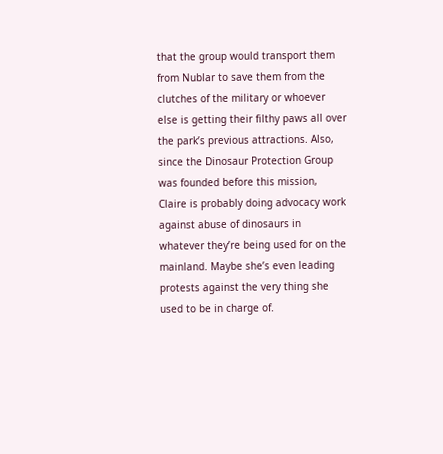that the group would transport them from Nublar to save them from the clutches of the military or whoever else is getting their filthy paws all over the park’s previous attractions. Also, since the Dinosaur Protection Group was founded before this mission, Claire is probably doing advocacy work against abuse of dinosaurs in whatever they’re being used for on the mainland. Maybe she’s even leading protests against the very thing she used to be in charge of.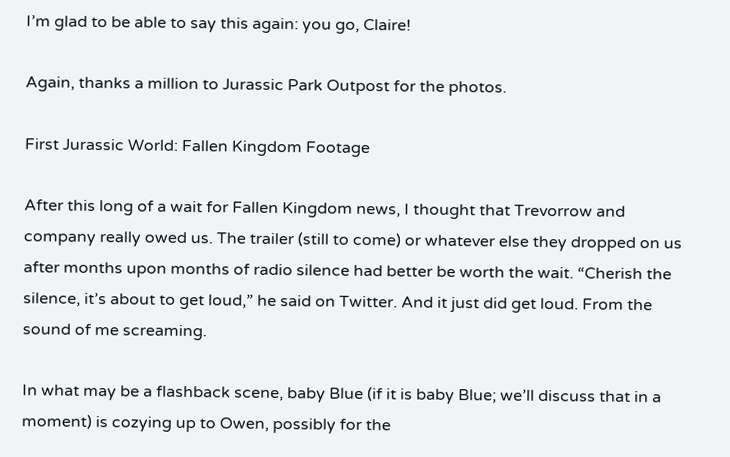I’m glad to be able to say this again: you go, Claire!

Again, thanks a million to Jurassic Park Outpost for the photos.

First Jurassic World: Fallen Kingdom Footage

After this long of a wait for Fallen Kingdom news, I thought that Trevorrow and company really owed us. The trailer (still to come) or whatever else they dropped on us after months upon months of radio silence had better be worth the wait. “Cherish the silence, it’s about to get loud,” he said on Twitter. And it just did get loud. From the sound of me screaming.

In what may be a flashback scene, baby Blue (if it is baby Blue; we’ll discuss that in a moment) is cozying up to Owen, possibly for the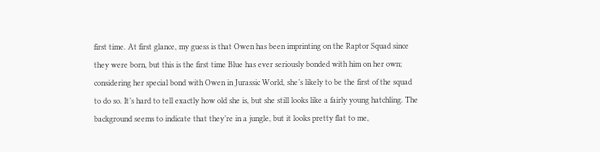first time. At first glance, my guess is that Owen has been imprinting on the Raptor Squad since they were born, but this is the first time Blue has ever seriously bonded with him on her own; considering her special bond with Owen in Jurassic World, she’s likely to be the first of the squad to do so. It’s hard to tell exactly how old she is, but she still looks like a fairly young hatchling. The background seems to indicate that they’re in a jungle, but it looks pretty flat to me,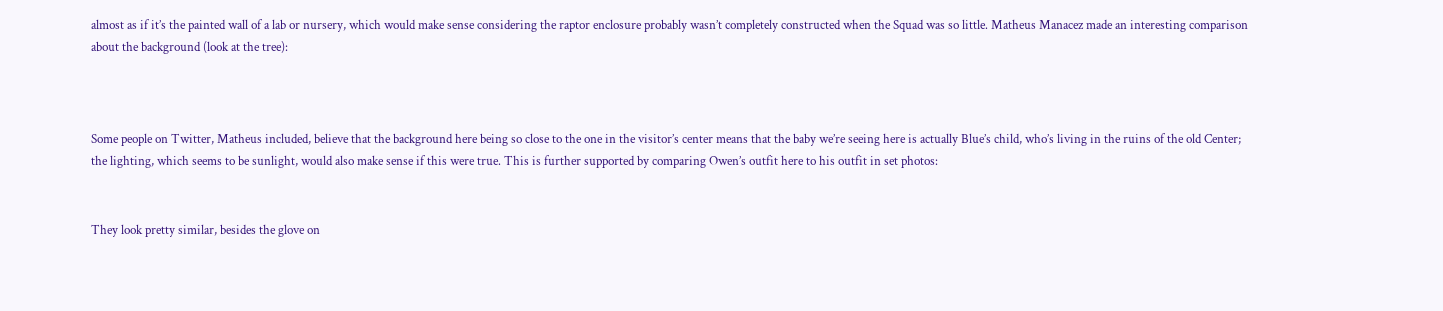almost as if it’s the painted wall of a lab or nursery, which would make sense considering the raptor enclosure probably wasn’t completely constructed when the Squad was so little. Matheus Manacez made an interesting comparison about the background (look at the tree):



Some people on Twitter, Matheus included, believe that the background here being so close to the one in the visitor’s center means that the baby we’re seeing here is actually Blue’s child, who’s living in the ruins of the old Center; the lighting, which seems to be sunlight, would also make sense if this were true. This is further supported by comparing Owen’s outfit here to his outfit in set photos:


They look pretty similar, besides the glove on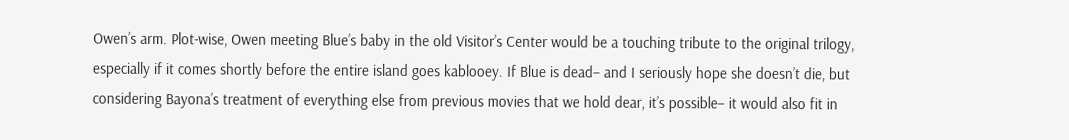Owen’s arm. Plot-wise, Owen meeting Blue’s baby in the old Visitor’s Center would be a touching tribute to the original trilogy, especially if it comes shortly before the entire island goes kablooey. If Blue is dead– and I seriously hope she doesn’t die, but considering Bayona’s treatment of everything else from previous movies that we hold dear, it’s possible– it would also fit in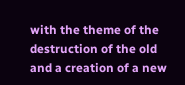with the theme of the destruction of the old and a creation of a new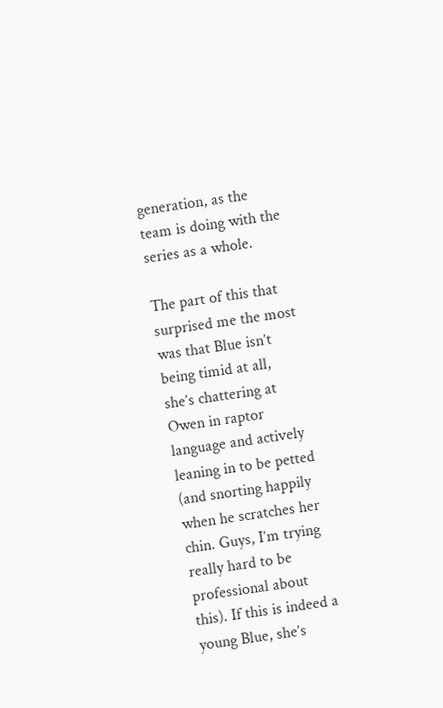generation, as the team is doing with the series as a whole.

The part of this that surprised me the most was that Blue isn’t being timid at all, she’s chattering at Owen in raptor language and actively leaning in to be petted (and snorting happily when he scratches her chin. Guys, I’m trying really hard to be professional about this). If this is indeed a young Blue, she’s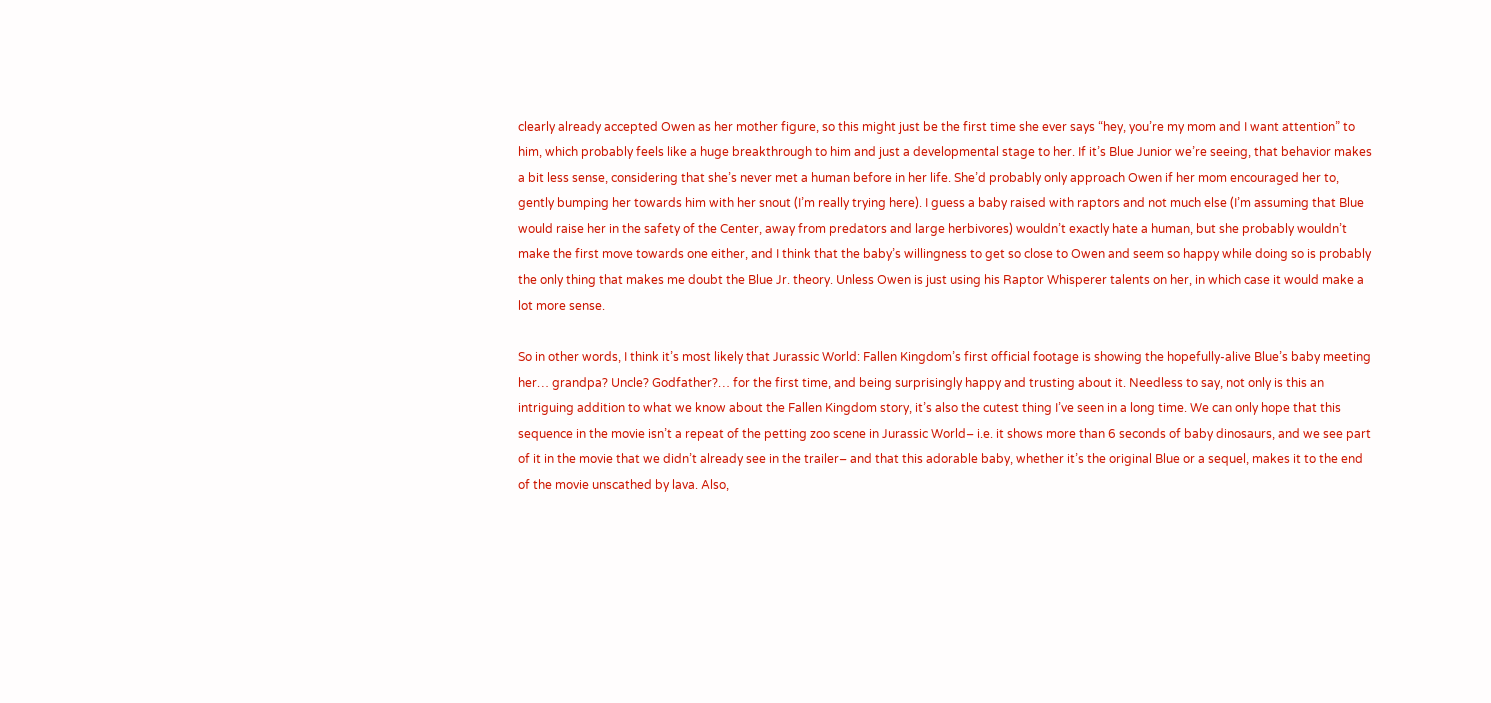clearly already accepted Owen as her mother figure, so this might just be the first time she ever says “hey, you’re my mom and I want attention” to him, which probably feels like a huge breakthrough to him and just a developmental stage to her. If it’s Blue Junior we’re seeing, that behavior makes a bit less sense, considering that she’s never met a human before in her life. She’d probably only approach Owen if her mom encouraged her to, gently bumping her towards him with her snout (I’m really trying here). I guess a baby raised with raptors and not much else (I’m assuming that Blue would raise her in the safety of the Center, away from predators and large herbivores) wouldn’t exactly hate a human, but she probably wouldn’t make the first move towards one either, and I think that the baby’s willingness to get so close to Owen and seem so happy while doing so is probably the only thing that makes me doubt the Blue Jr. theory. Unless Owen is just using his Raptor Whisperer talents on her, in which case it would make a lot more sense.

So in other words, I think it’s most likely that Jurassic World: Fallen Kingdom’s first official footage is showing the hopefully-alive Blue’s baby meeting her… grandpa? Uncle? Godfather?… for the first time, and being surprisingly happy and trusting about it. Needless to say, not only is this an intriguing addition to what we know about the Fallen Kingdom story, it’s also the cutest thing I’ve seen in a long time. We can only hope that this sequence in the movie isn’t a repeat of the petting zoo scene in Jurassic World– i.e. it shows more than 6 seconds of baby dinosaurs, and we see part of it in the movie that we didn’t already see in the trailer– and that this adorable baby, whether it’s the original Blue or a sequel, makes it to the end of the movie unscathed by lava. Also,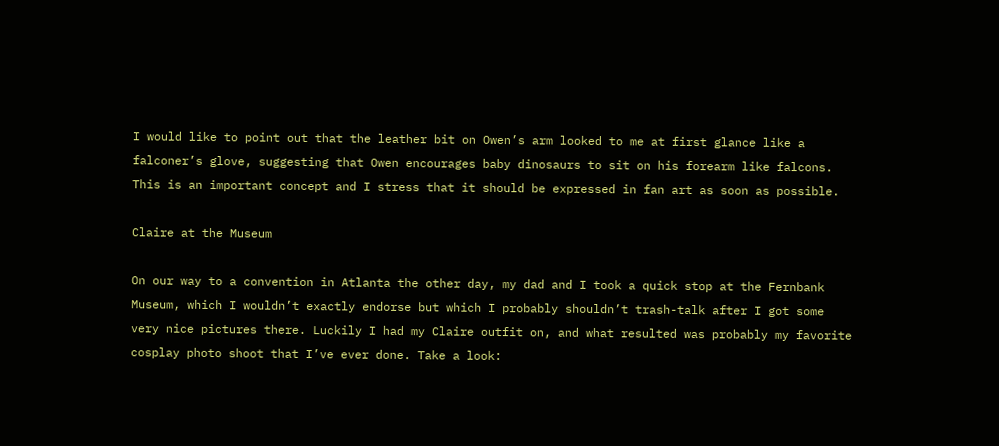I would like to point out that the leather bit on Owen’s arm looked to me at first glance like a falconer’s glove, suggesting that Owen encourages baby dinosaurs to sit on his forearm like falcons. This is an important concept and I stress that it should be expressed in fan art as soon as possible.

Claire at the Museum

On our way to a convention in Atlanta the other day, my dad and I took a quick stop at the Fernbank Museum, which I wouldn’t exactly endorse but which I probably shouldn’t trash-talk after I got some very nice pictures there. Luckily I had my Claire outfit on, and what resulted was probably my favorite cosplay photo shoot that I’ve ever done. Take a look: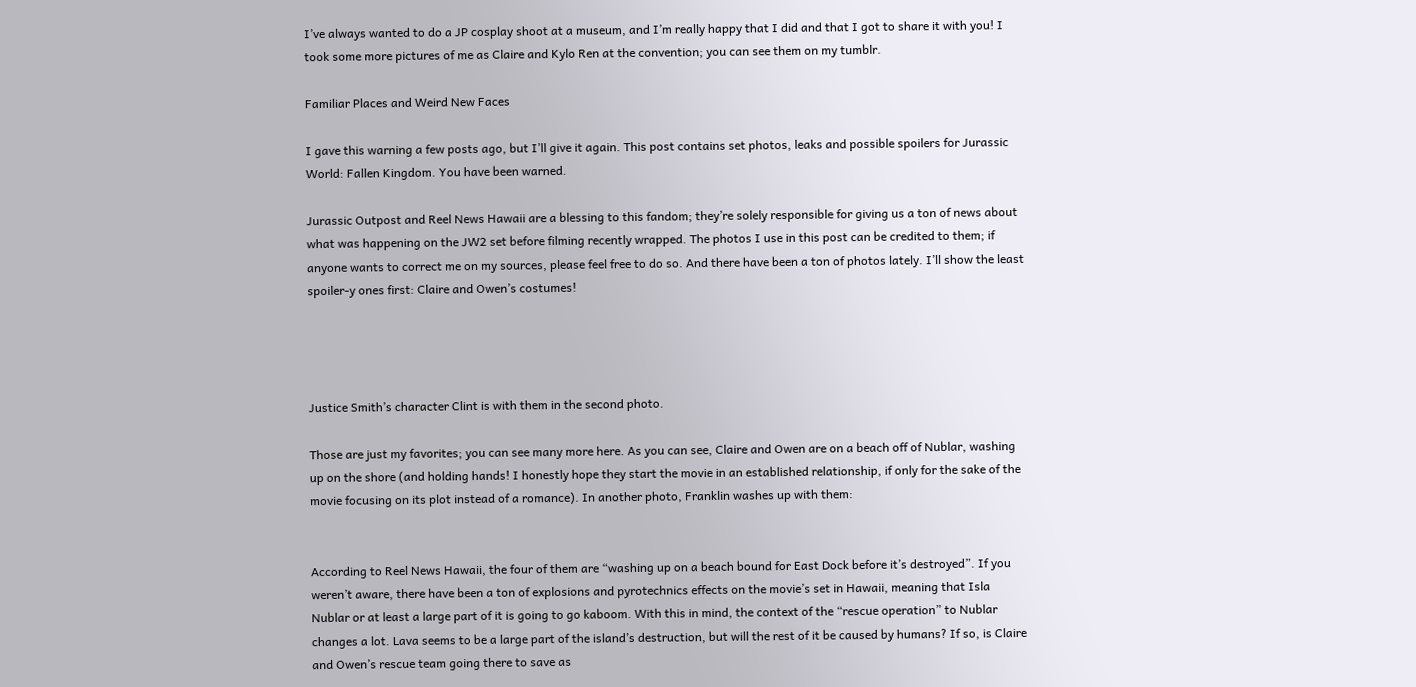I’ve always wanted to do a JP cosplay shoot at a museum, and I’m really happy that I did and that I got to share it with you! I took some more pictures of me as Claire and Kylo Ren at the convention; you can see them on my tumblr.

Familiar Places and Weird New Faces

I gave this warning a few posts ago, but I’ll give it again. This post contains set photos, leaks and possible spoilers for Jurassic World: Fallen Kingdom. You have been warned.

Jurassic Outpost and Reel News Hawaii are a blessing to this fandom; they’re solely responsible for giving us a ton of news about what was happening on the JW2 set before filming recently wrapped. The photos I use in this post can be credited to them; if anyone wants to correct me on my sources, please feel free to do so. And there have been a ton of photos lately. I’ll show the least spoiler-y ones first: Claire and Owen’s costumes!




Justice Smith’s character Clint is with them in the second photo.

Those are just my favorites; you can see many more here. As you can see, Claire and Owen are on a beach off of Nublar, washing up on the shore (and holding hands! I honestly hope they start the movie in an established relationship, if only for the sake of the movie focusing on its plot instead of a romance). In another photo, Franklin washes up with them:


According to Reel News Hawaii, the four of them are “washing up on a beach bound for East Dock before it’s destroyed”. If you weren’t aware, there have been a ton of explosions and pyrotechnics effects on the movie’s set in Hawaii, meaning that Isla Nublar or at least a large part of it is going to go kaboom. With this in mind, the context of the “rescue operation” to Nublar changes a lot. Lava seems to be a large part of the island’s destruction, but will the rest of it be caused by humans? If so, is Claire and Owen’s rescue team going there to save as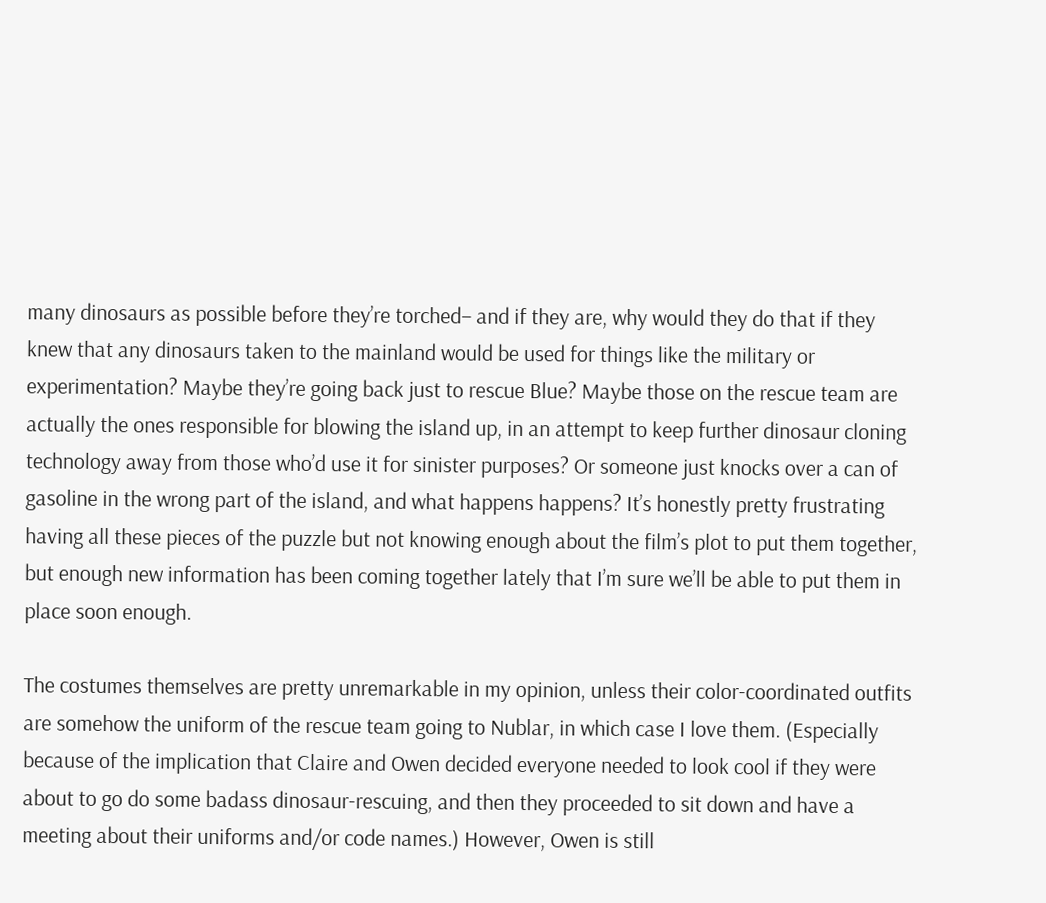many dinosaurs as possible before they’re torched– and if they are, why would they do that if they knew that any dinosaurs taken to the mainland would be used for things like the military or experimentation? Maybe they’re going back just to rescue Blue? Maybe those on the rescue team are actually the ones responsible for blowing the island up, in an attempt to keep further dinosaur cloning technology away from those who’d use it for sinister purposes? Or someone just knocks over a can of gasoline in the wrong part of the island, and what happens happens? It’s honestly pretty frustrating having all these pieces of the puzzle but not knowing enough about the film’s plot to put them together, but enough new information has been coming together lately that I’m sure we’ll be able to put them in place soon enough.

The costumes themselves are pretty unremarkable in my opinion, unless their color-coordinated outfits are somehow the uniform of the rescue team going to Nublar, in which case I love them. (Especially because of the implication that Claire and Owen decided everyone needed to look cool if they were about to go do some badass dinosaur-rescuing, and then they proceeded to sit down and have a meeting about their uniforms and/or code names.) However, Owen is still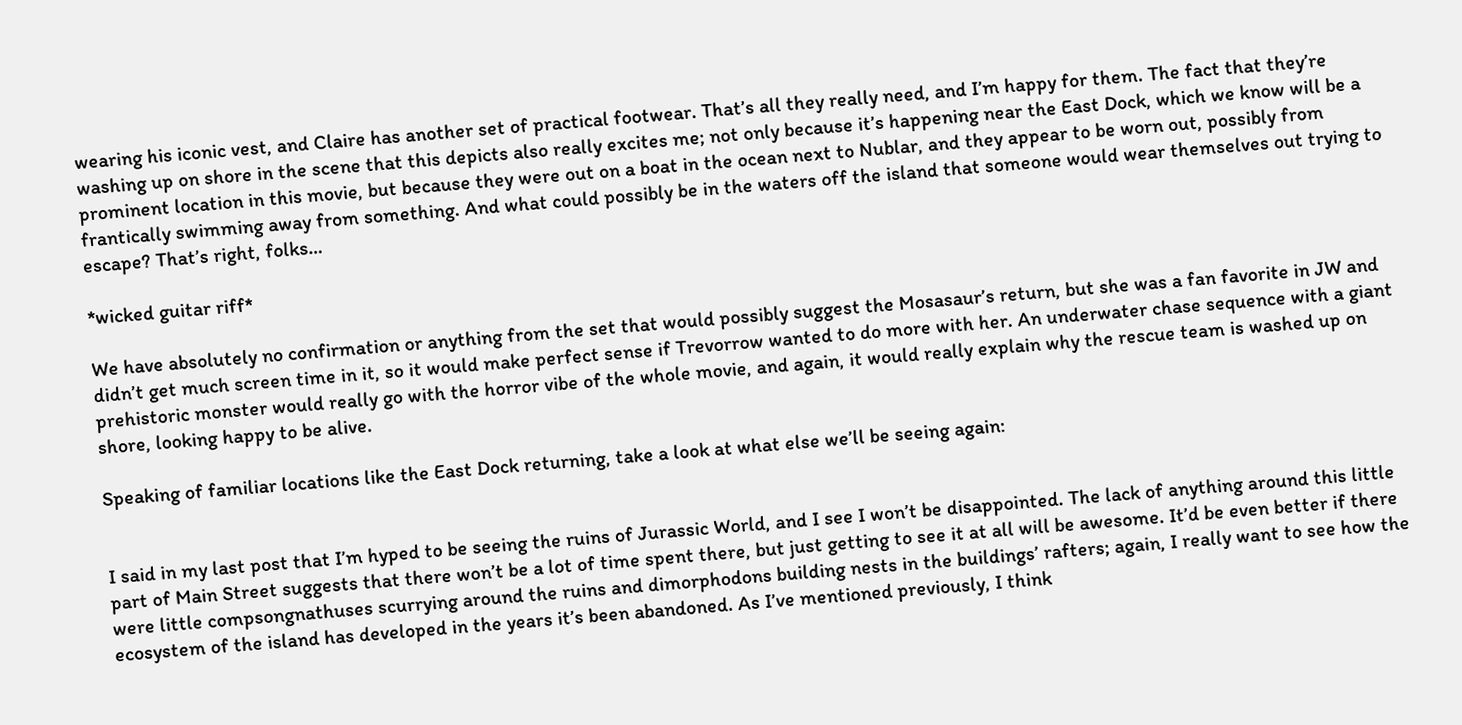wearing his iconic vest, and Claire has another set of practical footwear. That’s all they really need, and I’m happy for them. The fact that they’re washing up on shore in the scene that this depicts also really excites me; not only because it’s happening near the East Dock, which we know will be a prominent location in this movie, but because they were out on a boat in the ocean next to Nublar, and they appear to be worn out, possibly from frantically swimming away from something. And what could possibly be in the waters off the island that someone would wear themselves out trying to escape? That’s right, folks…

*wicked guitar riff*

We have absolutely no confirmation or anything from the set that would possibly suggest the Mosasaur’s return, but she was a fan favorite in JW and didn’t get much screen time in it, so it would make perfect sense if Trevorrow wanted to do more with her. An underwater chase sequence with a giant prehistoric monster would really go with the horror vibe of the whole movie, and again, it would really explain why the rescue team is washed up on shore, looking happy to be alive.

Speaking of familiar locations like the East Dock returning, take a look at what else we’ll be seeing again:


I said in my last post that I’m hyped to be seeing the ruins of Jurassic World, and I see I won’t be disappointed. The lack of anything around this little part of Main Street suggests that there won’t be a lot of time spent there, but just getting to see it at all will be awesome. It’d be even better if there were little compsongnathuses scurrying around the ruins and dimorphodons building nests in the buildings’ rafters; again, I really want to see how the ecosystem of the island has developed in the years it’s been abandoned. As I’ve mentioned previously, I think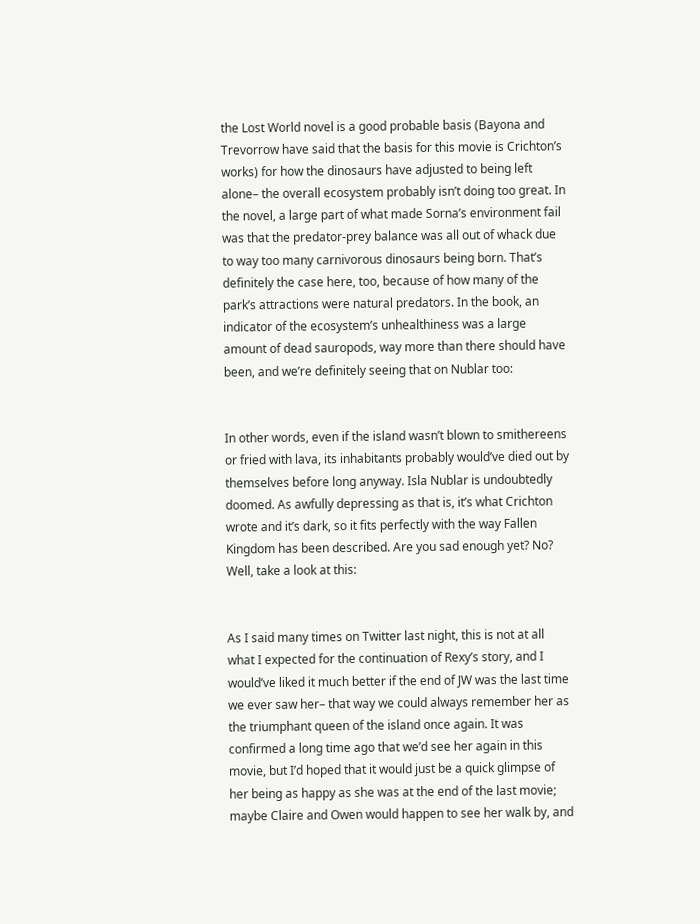the Lost World novel is a good probable basis (Bayona and Trevorrow have said that the basis for this movie is Crichton’s works) for how the dinosaurs have adjusted to being left alone– the overall ecosystem probably isn’t doing too great. In the novel, a large part of what made Sorna’s environment fail was that the predator-prey balance was all out of whack due to way too many carnivorous dinosaurs being born. That’s definitely the case here, too, because of how many of the park’s attractions were natural predators. In the book, an indicator of the ecosystem’s unhealthiness was a large amount of dead sauropods, way more than there should have been, and we’re definitely seeing that on Nublar too:


In other words, even if the island wasn’t blown to smithereens or fried with lava, its inhabitants probably would’ve died out by themselves before long anyway. Isla Nublar is undoubtedly doomed. As awfully depressing as that is, it’s what Crichton wrote and it’s dark, so it fits perfectly with the way Fallen Kingdom has been described. Are you sad enough yet? No? Well, take a look at this:


As I said many times on Twitter last night, this is not at all what I expected for the continuation of Rexy’s story, and I would’ve liked it much better if the end of JW was the last time we ever saw her– that way we could always remember her as the triumphant queen of the island once again. It was confirmed a long time ago that we’d see her again in this movie, but I’d hoped that it would just be a quick glimpse of her being as happy as she was at the end of the last movie; maybe Claire and Owen would happen to see her walk by, and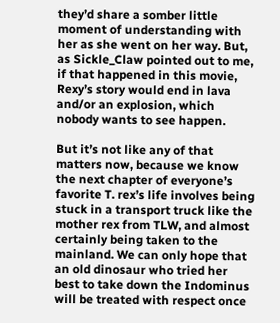they’d share a somber little moment of understanding with her as she went on her way. But, as Sickle_Claw pointed out to me, if that happened in this movie, Rexy’s story would end in lava and/or an explosion, which nobody wants to see happen.

But it’s not like any of that matters now, because we know the next chapter of everyone’s favorite T. rex’s life involves being stuck in a transport truck like the mother rex from TLW, and almost certainly being taken to the mainland. We can only hope that an old dinosaur who tried her best to take down the Indominus will be treated with respect once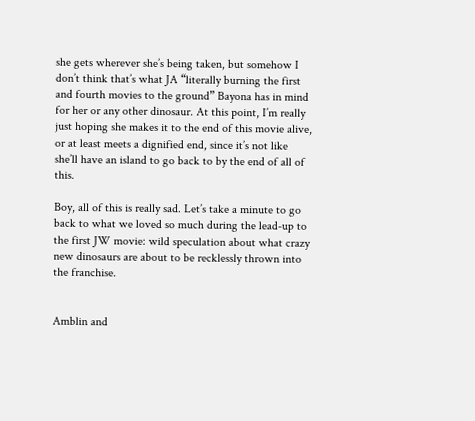she gets wherever she’s being taken, but somehow I don’t think that’s what JA “literally burning the first and fourth movies to the ground” Bayona has in mind for her or any other dinosaur. At this point, I’m really just hoping she makes it to the end of this movie alive, or at least meets a dignified end, since it’s not like she’ll have an island to go back to by the end of all of this.

Boy, all of this is really sad. Let’s take a minute to go back to what we loved so much during the lead-up to the first JW movie: wild speculation about what crazy new dinosaurs are about to be recklessly thrown into the franchise.


Amblin and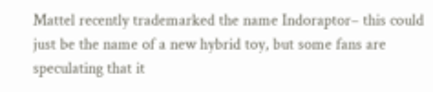Mattel recently trademarked the name Indoraptor– this could just be the name of a new hybrid toy, but some fans are speculating that it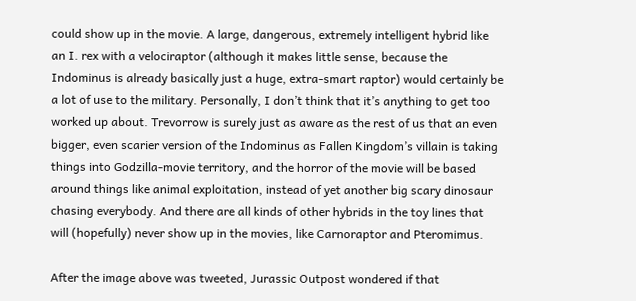could show up in the movie. A large, dangerous, extremely intelligent hybrid like an I. rex with a velociraptor (although it makes little sense, because the Indominus is already basically just a huge, extra-smart raptor) would certainly be a lot of use to the military. Personally, I don’t think that it’s anything to get too worked up about. Trevorrow is surely just as aware as the rest of us that an even bigger, even scarier version of the Indominus as Fallen Kingdom’s villain is taking things into Godzilla-movie territory, and the horror of the movie will be based around things like animal exploitation, instead of yet another big scary dinosaur chasing everybody. And there are all kinds of other hybrids in the toy lines that will (hopefully) never show up in the movies, like Carnoraptor and Pteromimus.

After the image above was tweeted, Jurassic Outpost wondered if that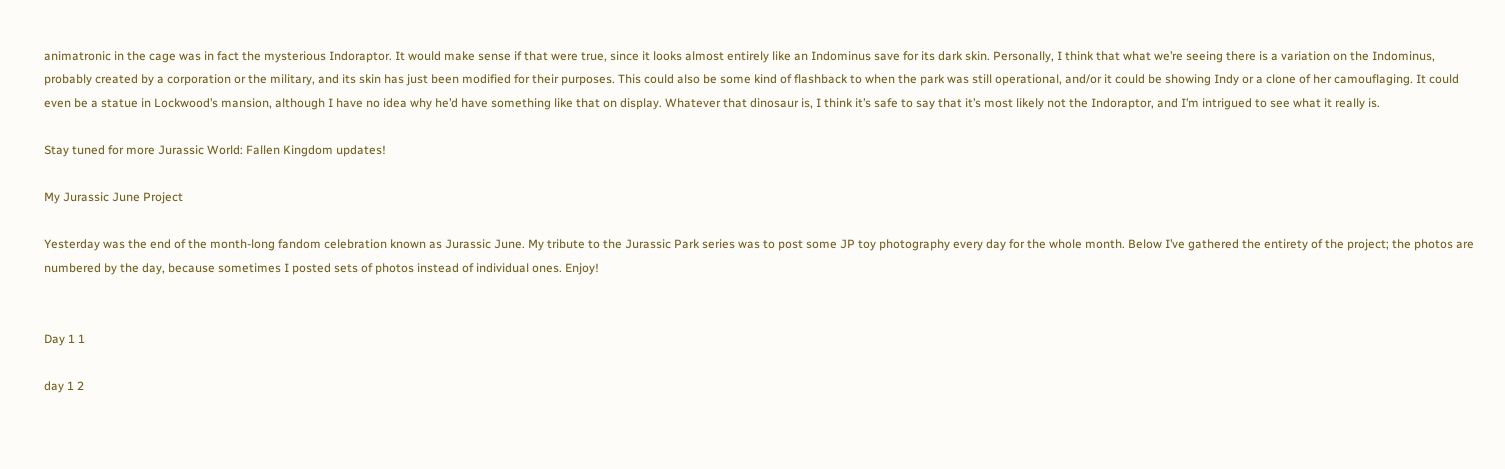animatronic in the cage was in fact the mysterious Indoraptor. It would make sense if that were true, since it looks almost entirely like an Indominus save for its dark skin. Personally, I think that what we’re seeing there is a variation on the Indominus, probably created by a corporation or the military, and its skin has just been modified for their purposes. This could also be some kind of flashback to when the park was still operational, and/or it could be showing Indy or a clone of her camouflaging. It could even be a statue in Lockwood’s mansion, although I have no idea why he’d have something like that on display. Whatever that dinosaur is, I think it’s safe to say that it’s most likely not the Indoraptor, and I’m intrigued to see what it really is.

Stay tuned for more Jurassic World: Fallen Kingdom updates!

My Jurassic June Project

Yesterday was the end of the month-long fandom celebration known as Jurassic June. My tribute to the Jurassic Park series was to post some JP toy photography every day for the whole month. Below I’ve gathered the entirety of the project; the photos are numbered by the day, because sometimes I posted sets of photos instead of individual ones. Enjoy!


Day 1 1

day 1 2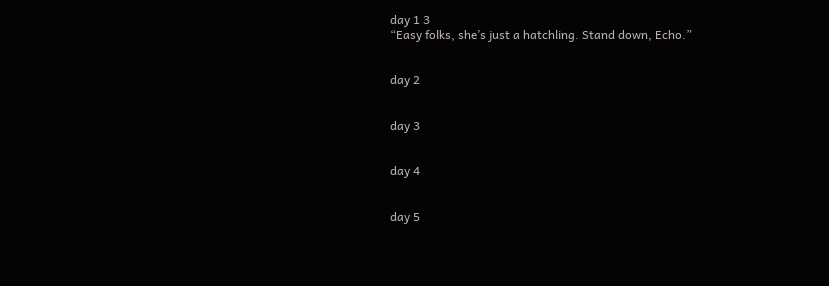day 1 3
“Easy folks, she’s just a hatchling. Stand down, Echo.”


day 2


day 3


day 4


day 5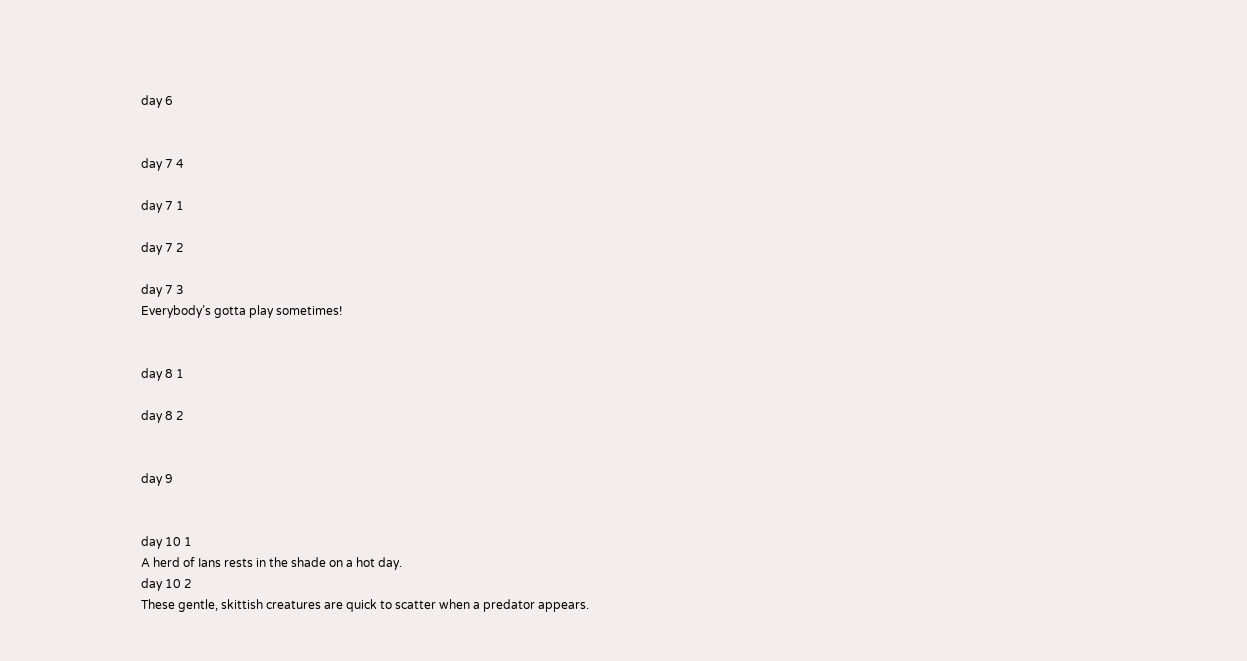day 6


day 7 4

day 7 1

day 7 2

day 7 3
Everybody’s gotta play sometimes!


day 8 1

day 8 2


day 9


day 10 1
A herd of Ians rests in the shade on a hot day.
day 10 2
These gentle, skittish creatures are quick to scatter when a predator appears.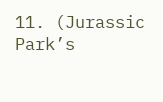11. (Jurassic Park’s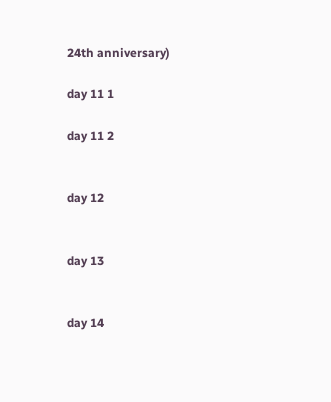24th anniversary)

day 11 1

day 11 2


day 12


day 13


day 14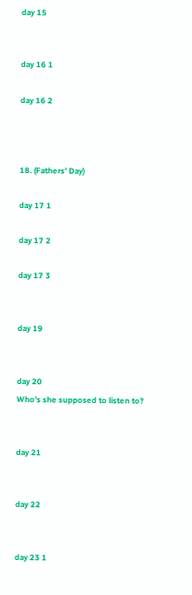day 15


day 16 1

day 16 2



18. (Fathers’ Day)

day 17 1

day 17 2

day 17 3


day 19


day 20
Who’s she supposed to listen to?


day 21


day 22


day 23 1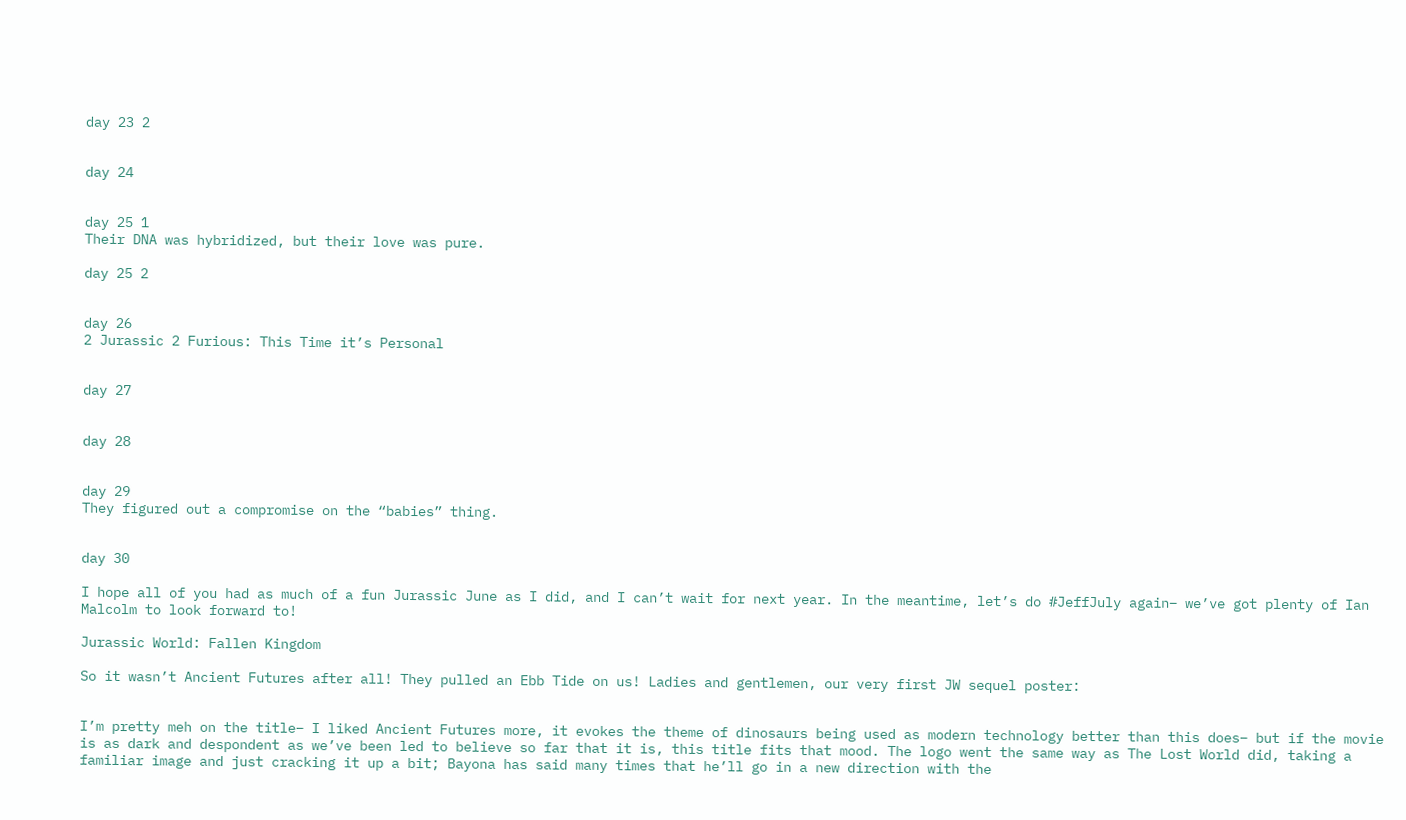day 23 2


day 24


day 25 1
Their DNA was hybridized, but their love was pure.

day 25 2


day 26
2 Jurassic 2 Furious: This Time it’s Personal


day 27


day 28


day 29
They figured out a compromise on the “babies” thing.


day 30

I hope all of you had as much of a fun Jurassic June as I did, and I can’t wait for next year. In the meantime, let’s do #JeffJuly again– we’ve got plenty of Ian Malcolm to look forward to!

Jurassic World: Fallen Kingdom

So it wasn’t Ancient Futures after all! They pulled an Ebb Tide on us! Ladies and gentlemen, our very first JW sequel poster:


I’m pretty meh on the title– I liked Ancient Futures more, it evokes the theme of dinosaurs being used as modern technology better than this does– but if the movie is as dark and despondent as we’ve been led to believe so far that it is, this title fits that mood. The logo went the same way as The Lost World did, taking a familiar image and just cracking it up a bit; Bayona has said many times that he’ll go in a new direction with the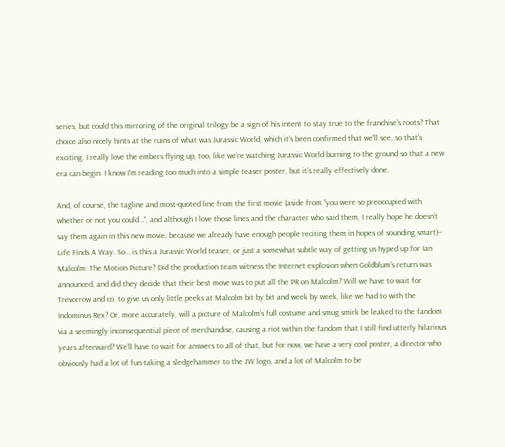series, but could this mirroring of the original trilogy be a sign of his intent to stay true to the franchise’s roots? That choice also nicely hints at the ruins of what was Jurassic World, which it’s been confirmed that we’ll see, so that’s exciting. I really love the embers flying up, too, like we’re watching Jurassic World burning to the ground so that a new era can begin. I know I’m reading too much into a simple teaser poster, but it’s really effectively done.

And, of course, the tagline and most-quoted line from the first movie (aside from “you were so preoccupied with whether or not you could…”, and although I love those lines and the character who said them, I really hope he doesn’t say them again in this new movie, because we already have enough people reciting them in hopes of sounding smart)– Life Finds A Way. So… is this a Jurassic World teaser, or just a somewhat subtle way of getting us hyped up for Ian Malcolm: The Motion Picture? Did the production team witness the Internet explosion when Goldblum’s return was announced, and did they decide that their best move was to put all the PR on Malcolm? Will we have to wait for Trevorrow and co. to give us only little peeks at Malcolm bit by bit and week by week, like we had to with the Indominus Rex? Or, more accurately, will a picture of Malcolm’s full costume and smug smirk be leaked to the fandom via a seemingly inconsequential piece of merchandise, causing a riot within the fandom that I still find utterly hilarious years afterward? We’ll have to wait for answers to all of that, but for now, we have a very cool poster, a director who obviously had a lot of fun taking a sledgehammer to the JW logo, and a lot of Malcolm to be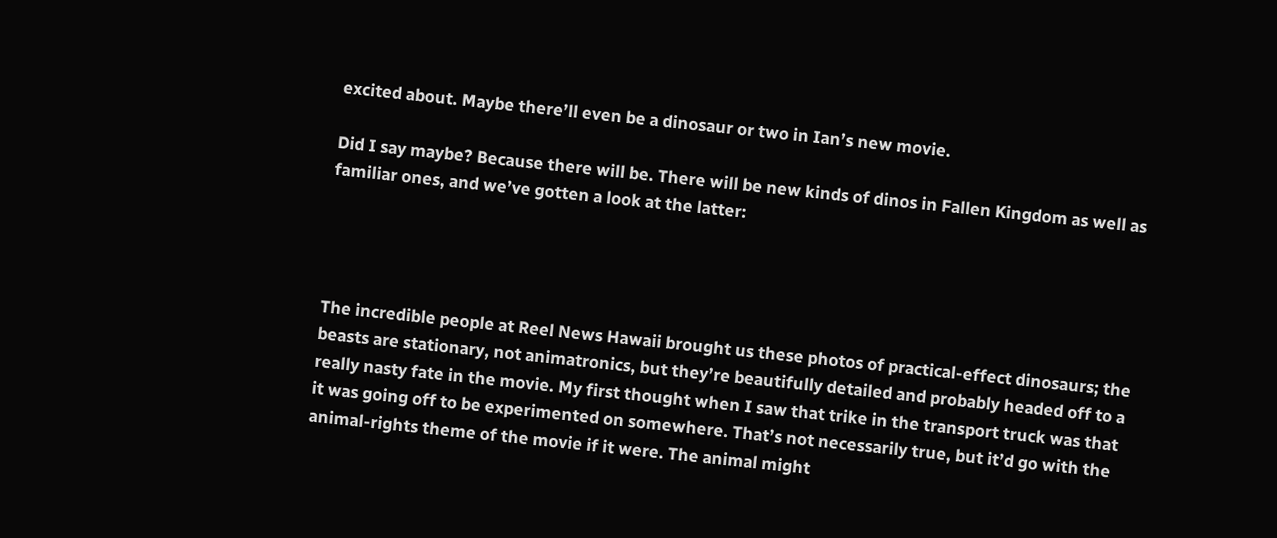excited about. Maybe there’ll even be a dinosaur or two in Ian’s new movie.

Did I say maybe? Because there will be. There will be new kinds of dinos in Fallen Kingdom as well as familiar ones, and we’ve gotten a look at the latter:




The incredible people at Reel News Hawaii brought us these photos of practical-effect dinosaurs; the beasts are stationary, not animatronics, but they’re beautifully detailed and probably headed off to a really nasty fate in the movie. My first thought when I saw that trike in the transport truck was that it was going off to be experimented on somewhere. That’s not necessarily true, but it’d go with the animal-rights theme of the movie if it were. The animal might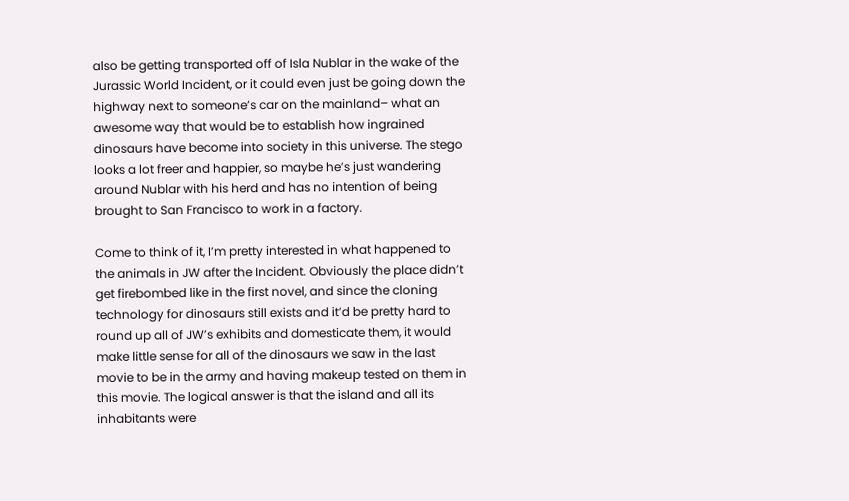also be getting transported off of Isla Nublar in the wake of the Jurassic World Incident, or it could even just be going down the highway next to someone’s car on the mainland– what an awesome way that would be to establish how ingrained dinosaurs have become into society in this universe. The stego looks a lot freer and happier, so maybe he’s just wandering around Nublar with his herd and has no intention of being brought to San Francisco to work in a factory.

Come to think of it, I’m pretty interested in what happened to the animals in JW after the Incident. Obviously the place didn’t get firebombed like in the first novel, and since the cloning technology for dinosaurs still exists and it’d be pretty hard to round up all of JW’s exhibits and domesticate them, it would make little sense for all of the dinosaurs we saw in the last movie to be in the army and having makeup tested on them in this movie. The logical answer is that the island and all its inhabitants were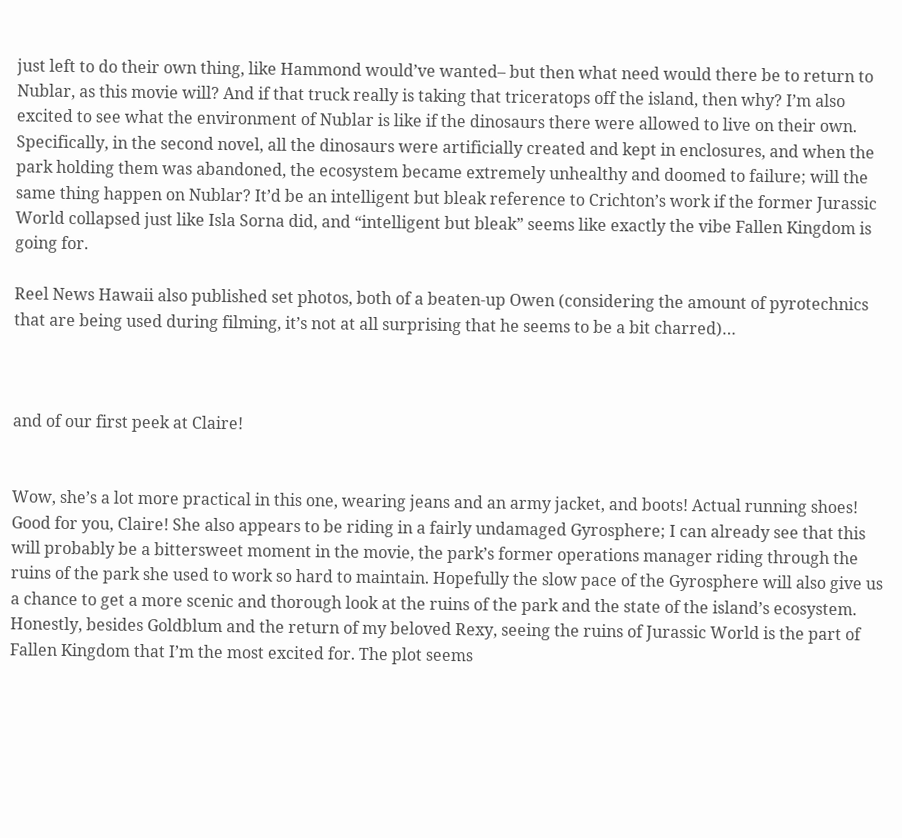just left to do their own thing, like Hammond would’ve wanted– but then what need would there be to return to Nublar, as this movie will? And if that truck really is taking that triceratops off the island, then why? I’m also excited to see what the environment of Nublar is like if the dinosaurs there were allowed to live on their own. Specifically, in the second novel, all the dinosaurs were artificially created and kept in enclosures, and when the park holding them was abandoned, the ecosystem became extremely unhealthy and doomed to failure; will the same thing happen on Nublar? It’d be an intelligent but bleak reference to Crichton’s work if the former Jurassic World collapsed just like Isla Sorna did, and “intelligent but bleak” seems like exactly the vibe Fallen Kingdom is going for.

Reel News Hawaii also published set photos, both of a beaten-up Owen (considering the amount of pyrotechnics that are being used during filming, it’s not at all surprising that he seems to be a bit charred)…



and of our first peek at Claire!


Wow, she’s a lot more practical in this one, wearing jeans and an army jacket, and boots! Actual running shoes! Good for you, Claire! She also appears to be riding in a fairly undamaged Gyrosphere; I can already see that this will probably be a bittersweet moment in the movie, the park’s former operations manager riding through the ruins of the park she used to work so hard to maintain. Hopefully the slow pace of the Gyrosphere will also give us a chance to get a more scenic and thorough look at the ruins of the park and the state of the island’s ecosystem. Honestly, besides Goldblum and the return of my beloved Rexy, seeing the ruins of Jurassic World is the part of Fallen Kingdom that I’m the most excited for. The plot seems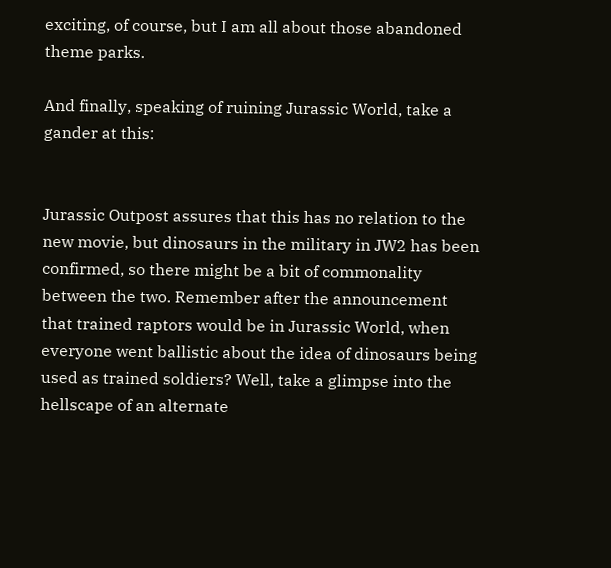exciting, of course, but I am all about those abandoned theme parks.

And finally, speaking of ruining Jurassic World, take a gander at this:


Jurassic Outpost assures that this has no relation to the new movie, but dinosaurs in the military in JW2 has been confirmed, so there might be a bit of commonality between the two. Remember after the announcement that trained raptors would be in Jurassic World, when everyone went ballistic about the idea of dinosaurs being used as trained soldiers? Well, take a glimpse into the hellscape of an alternate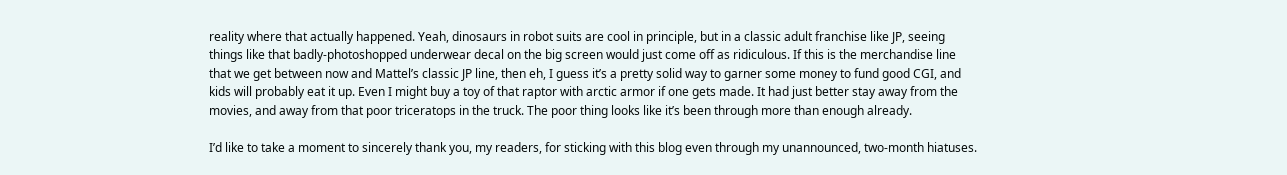reality where that actually happened. Yeah, dinosaurs in robot suits are cool in principle, but in a classic adult franchise like JP, seeing things like that badly-photoshopped underwear decal on the big screen would just come off as ridiculous. If this is the merchandise line that we get between now and Mattel’s classic JP line, then eh, I guess it’s a pretty solid way to garner some money to fund good CGI, and kids will probably eat it up. Even I might buy a toy of that raptor with arctic armor if one gets made. It had just better stay away from the movies, and away from that poor triceratops in the truck. The poor thing looks like it’s been through more than enough already.

I’d like to take a moment to sincerely thank you, my readers, for sticking with this blog even through my unannounced, two-month hiatuses.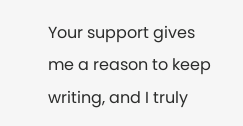Your support gives me a reason to keep writing, and I truly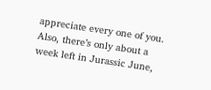appreciate every one of you. Also, there’s only about a week left in Jurassic June,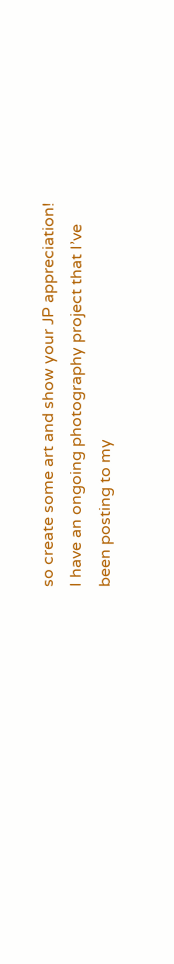so create some art and show your JP appreciation! I have an ongoing photography project that I’ve been posting to my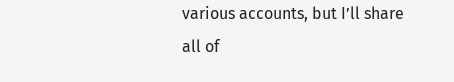various accounts, but I’ll share all of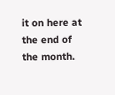it on here at the end of the month.